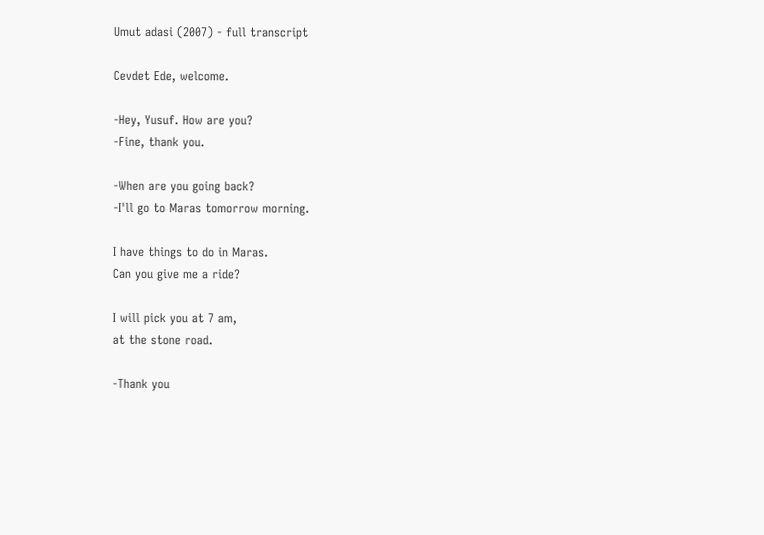Umut adasi (2007) - full transcript

Cevdet Ede, welcome.

-Hey, Yusuf. How are you?
-Fine, thank you.

-When are you going back?
-I'll go to Maras tomorrow morning.

I have things to do in Maras.
Can you give me a ride?

I will pick you at 7 am,
at the stone road.

-Thank you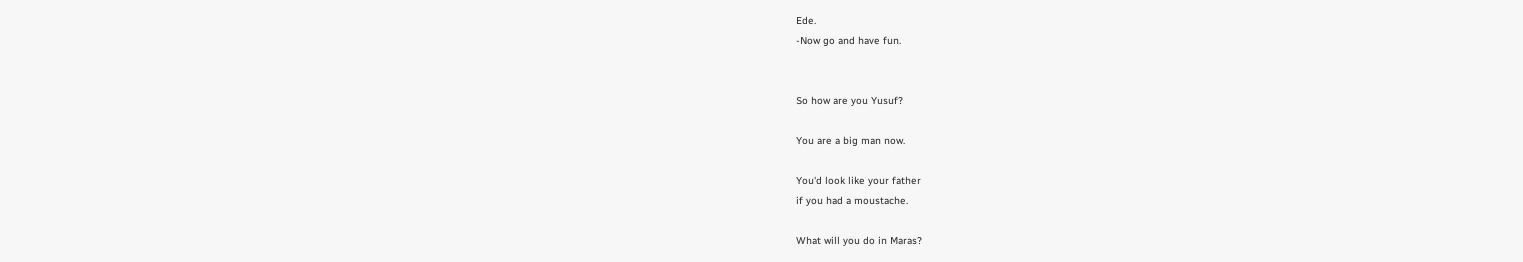Ede.
-Now go and have fun.


So how are you Yusuf?

You are a big man now.

You'd look like your father
if you had a moustache.

What will you do in Maras?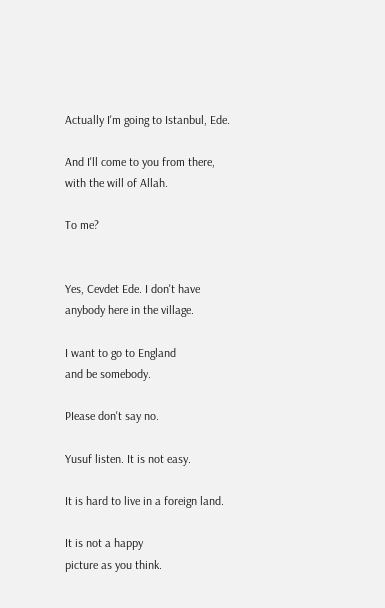Actually I'm going to Istanbul, Ede.

And I'll come to you from there,
with the will of Allah.

To me?


Yes, Cevdet Ede. I don't have
anybody here in the village.

I want to go to England
and be somebody.

PIease don't say no.

Yusuf listen. It is not easy.

It is hard to live in a foreign land.

It is not a happy
picture as you think.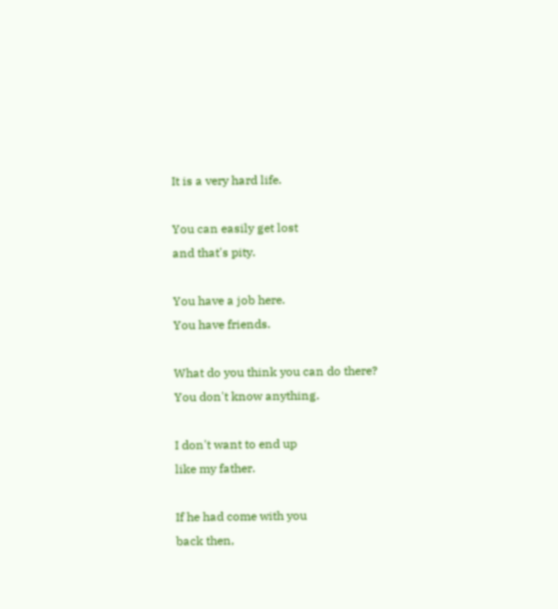It is a very hard life.

You can easily get lost
and that's pity.

You have a job here.
You have friends.

What do you think you can do there?
You don't know anything.

I don't want to end up
like my father.

If he had come with you
back then,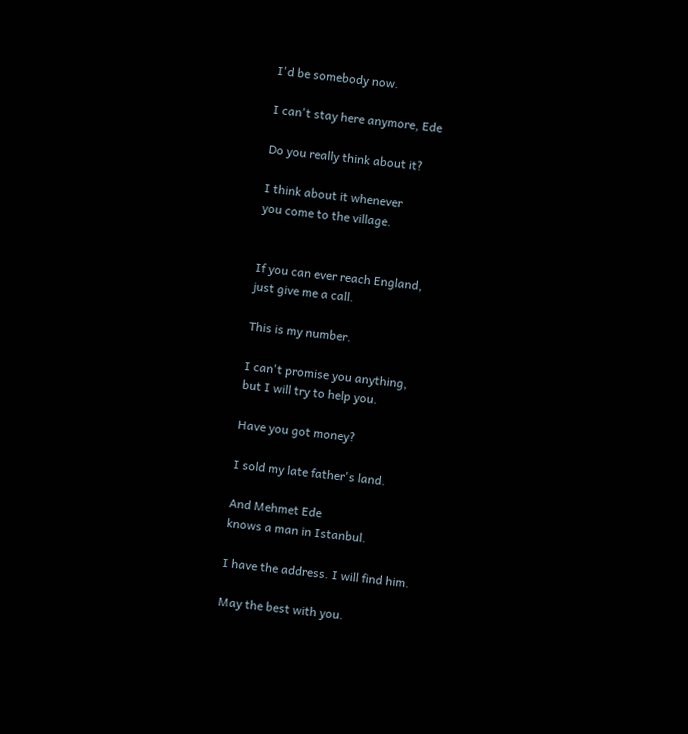I'd be somebody now.

I can't stay here anymore, Ede

Do you really think about it?

I think about it whenever
you come to the village.


If you can ever reach England,
just give me a call.

This is my number.

I can't promise you anything,
but I will try to help you.

Have you got money?

I sold my late father's land.

And Mehmet Ede
knows a man in Istanbul.

I have the address. I will find him.

May the best with you.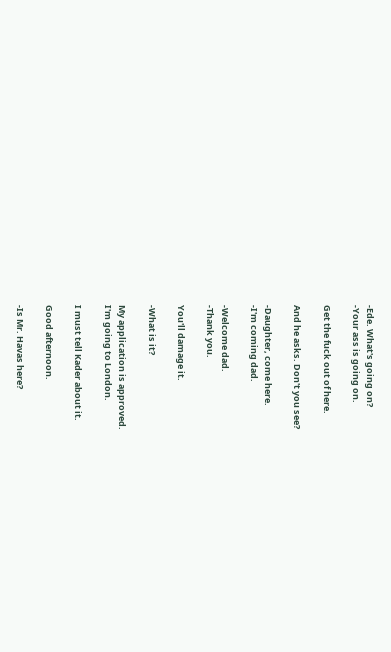-Ede. What's going on?
-Your ass is going on.

Get the fuck out of here.

And he asks. Don't you see?

-Daughter, come here.
-I'm coming dad.

-Welcome dad.
-Thank you.

You'll damage it.

-What is it?

My application is approved.
I'm going to London.

I must tell Kader about it.

Good afternoon.

-Is Mr. Havas here?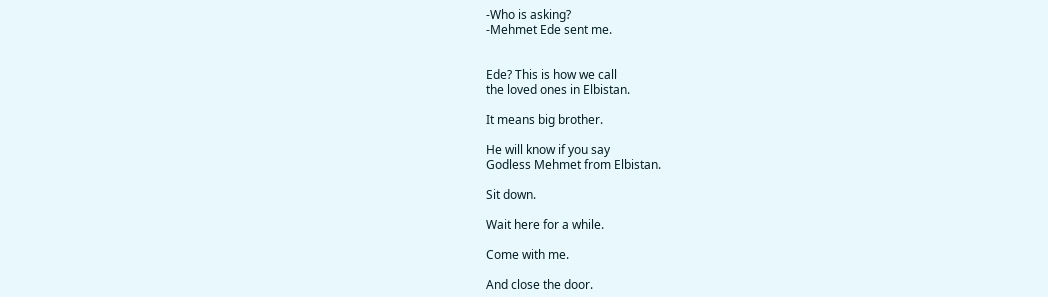-Who is asking?
-Mehmet Ede sent me.


Ede? This is how we call
the loved ones in Elbistan.

It means big brother.

He will know if you say
Godless Mehmet from Elbistan.

Sit down.

Wait here for a while.

Come with me.

And close the door.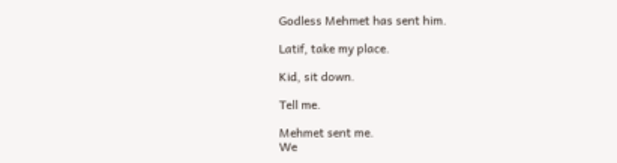Godless Mehmet has sent him.

Latif, take my place.

Kid, sit down.

Tell me.

Mehmet sent me.
We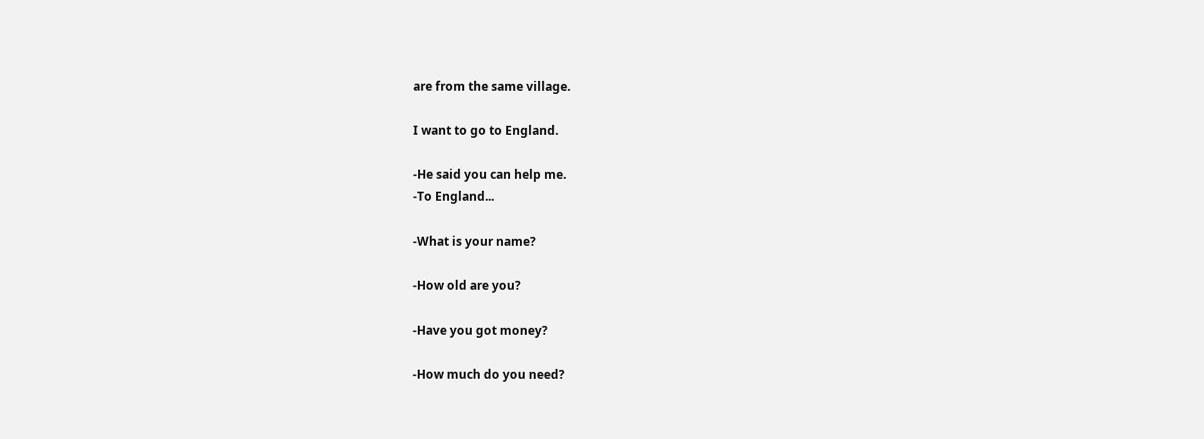are from the same village.

I want to go to England.

-He said you can help me.
-To England...

-What is your name?

-How old are you?

-Have you got money?

-How much do you need?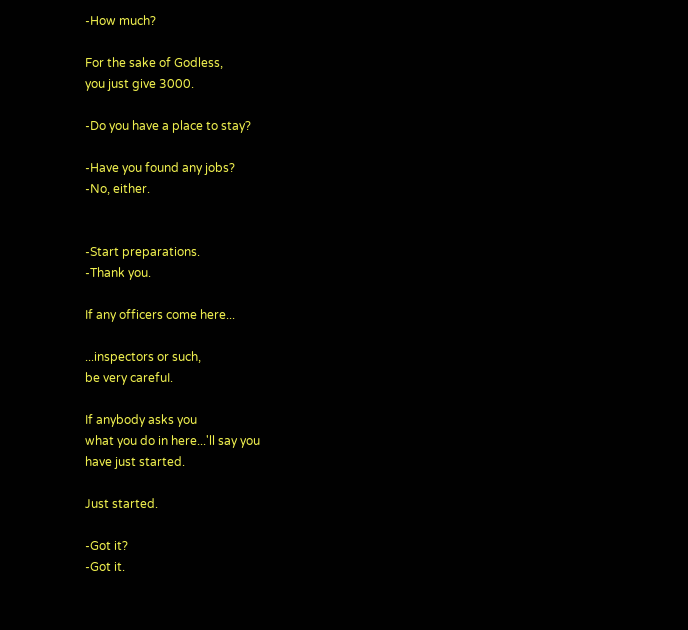-How much?

For the sake of Godless,
you just give 3000.

-Do you have a place to stay?

-Have you found any jobs?
-No, either.


-Start preparations.
-Thank you.

If any officers come here...

...inspectors or such,
be very carefuI.

If anybody asks you
what you do in here...'ll say you
have just started.

Just started.

-Got it?
-Got it.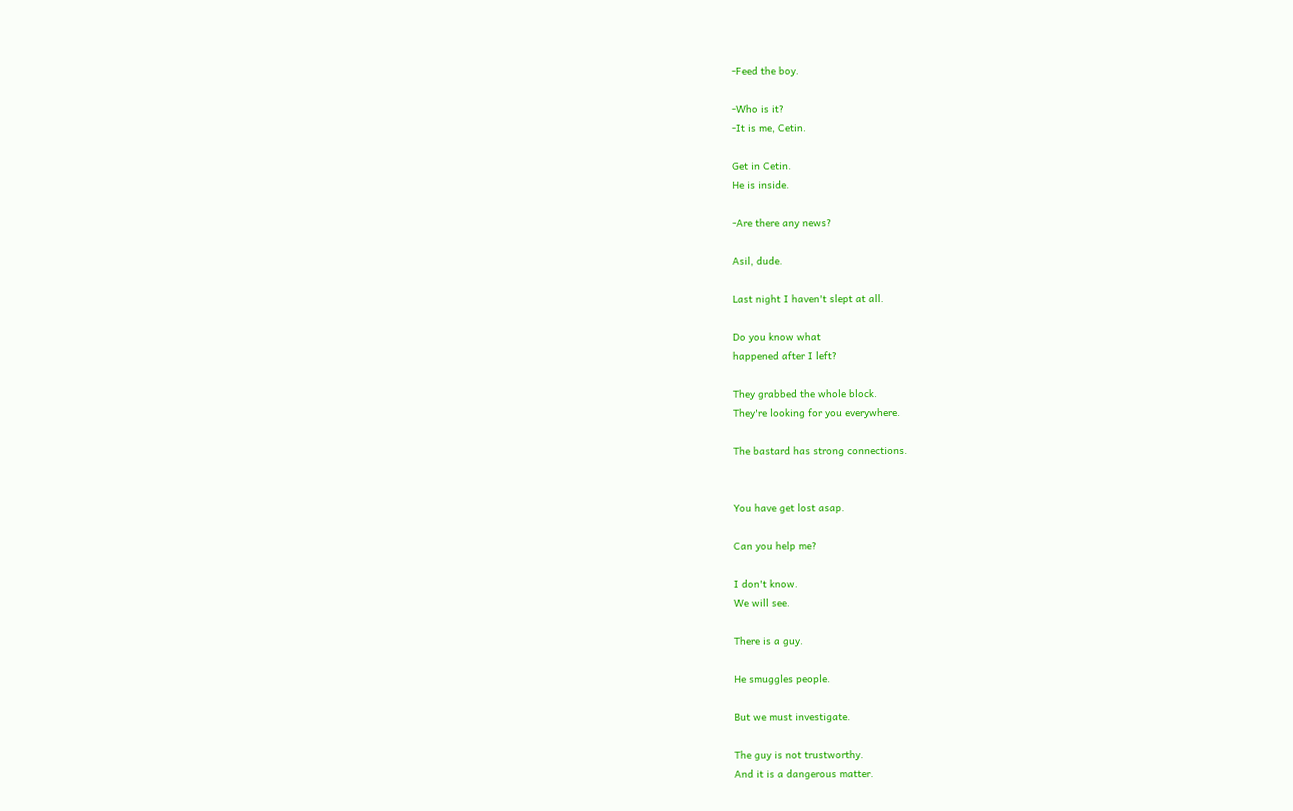-Feed the boy.

-Who is it?
-It is me, Cetin.

Get in Cetin.
He is inside.

-Are there any news?

Asil, dude.

Last night I haven't slept at all.

Do you know what
happened after I left?

They grabbed the whole block.
They're looking for you everywhere.

The bastard has strong connections.


You have get lost asap.

Can you help me?

I don't know.
We will see.

There is a guy.

He smuggles people.

But we must investigate.

The guy is not trustworthy.
And it is a dangerous matter.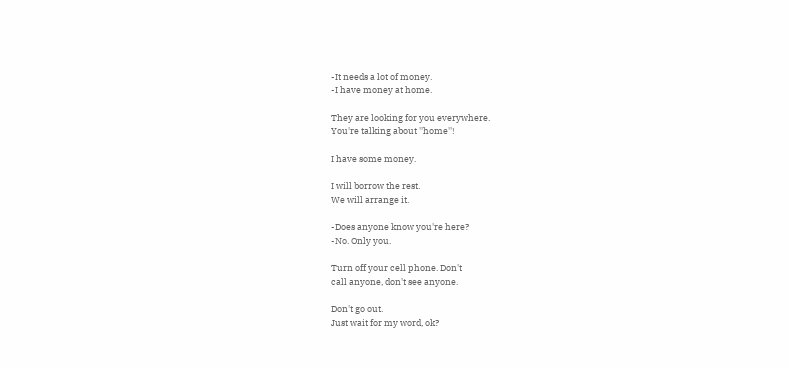-It needs a lot of money.
-I have money at home.

They are looking for you everywhere.
You're talking about ''home''!

I have some money.

I will borrow the rest.
We will arrange it.

-Does anyone know you're here?
-No. Only you.

Turn off your cell phone. Don't
call anyone, don't see anyone.

Don't go out.
Just wait for my word, ok?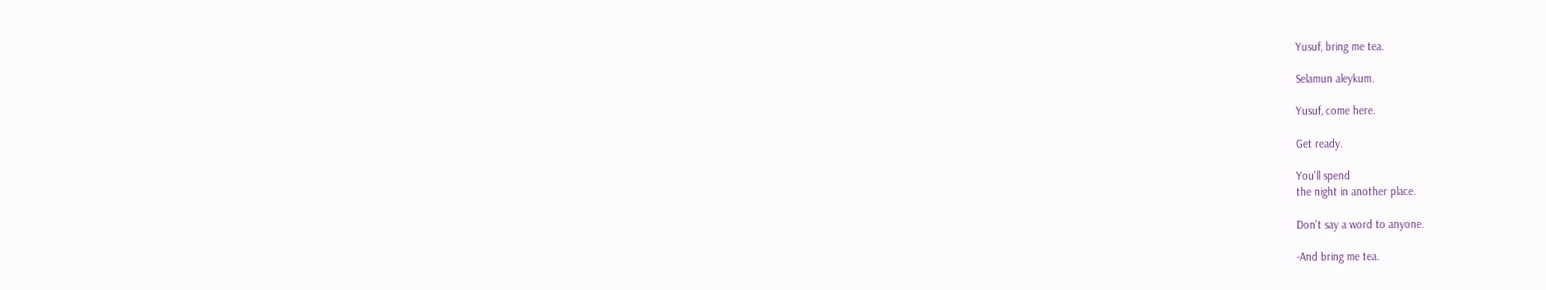Yusuf, bring me tea.

Selamun aleykum.

Yusuf, come here.

Get ready.

You'll spend
the night in another place.

Don't say a word to anyone.

-And bring me tea.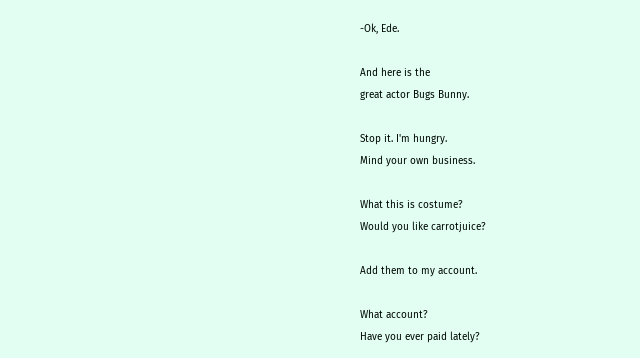-Ok, Ede.

And here is the
great actor Bugs Bunny.

Stop it. I'm hungry.
Mind your own business.

What this is costume?
Would you like carrotjuice?

Add them to my account.

What account?
Have you ever paid lately?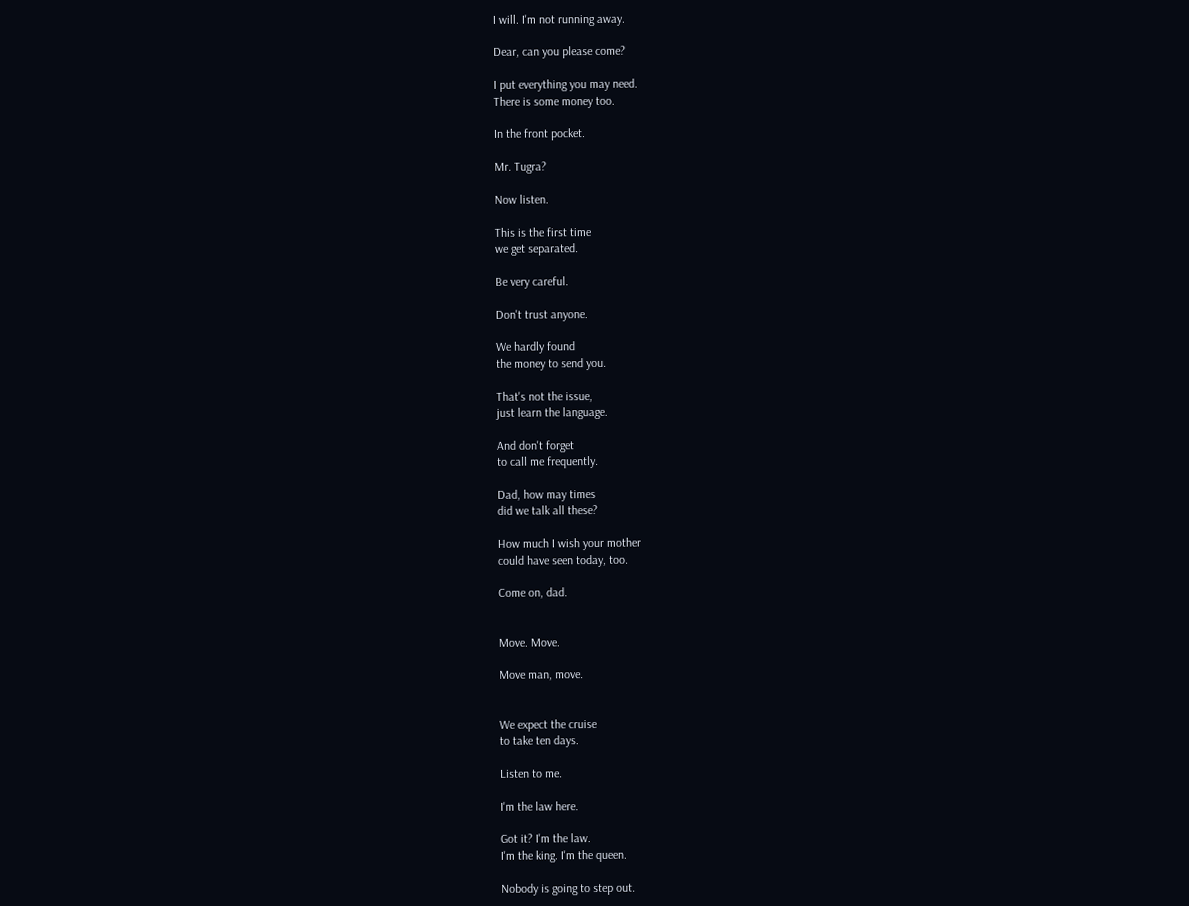I will. I'm not running away.

Dear, can you please come?

I put everything you may need.
There is some money too.

In the front pocket.

Mr. Tugra?

Now listen.

This is the first time
we get separated.

Be very careful.

Don't trust anyone.

We hardly found
the money to send you.

That's not the issue,
just learn the language.

And don't forget
to call me frequently.

Dad, how may times
did we talk all these?

How much I wish your mother
could have seen today, too.

Come on, dad.


Move. Move.

Move man, move.


We expect the cruise
to take ten days.

Listen to me.

I'm the law here.

Got it? I'm the law.
I'm the king. I'm the queen.

Nobody is going to step out.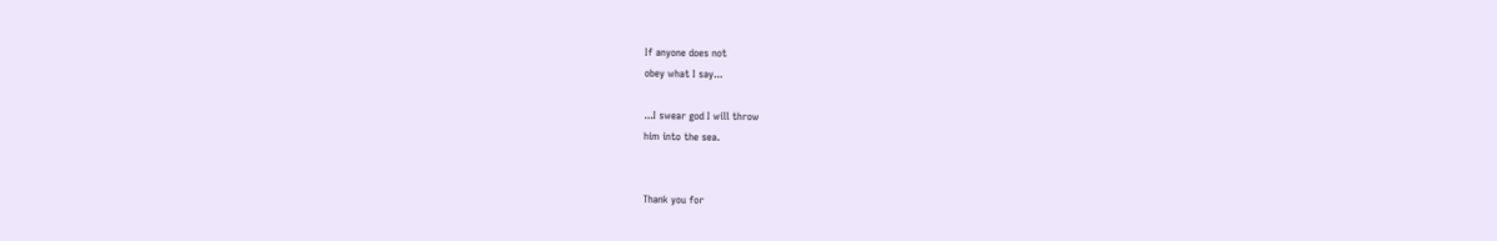If anyone does not
obey what I say...

...I swear god I will throw
him into the sea.


Thank you for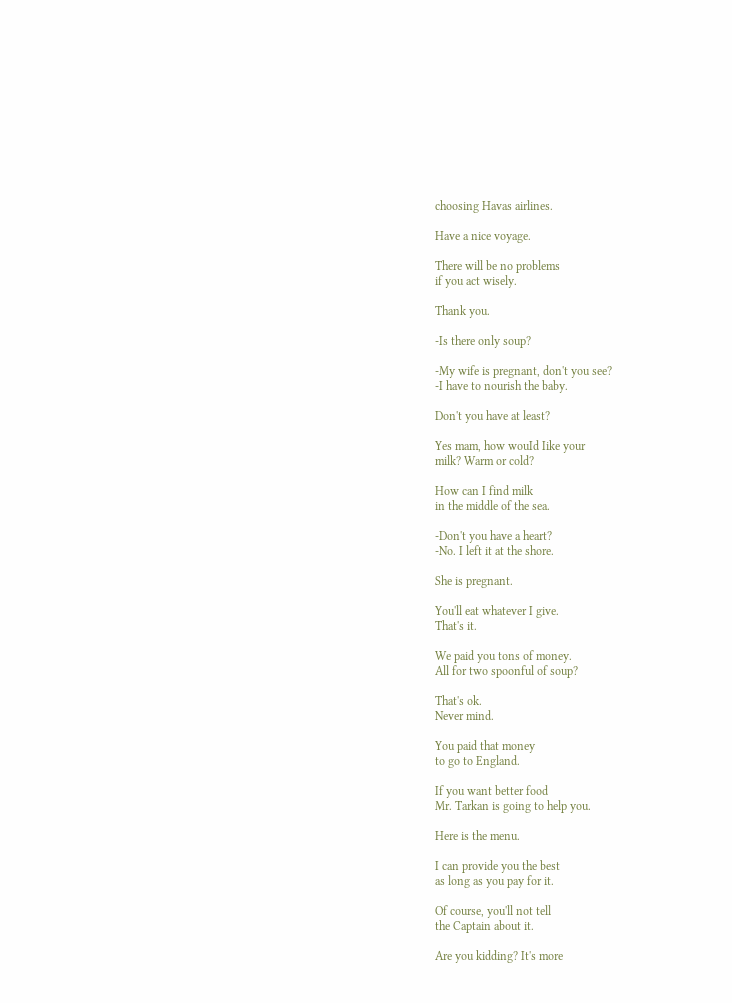choosing Havas airlines.

Have a nice voyage.

There will be no problems
if you act wisely.

Thank you.

-Is there only soup?

-My wife is pregnant, don't you see?
-I have to nourish the baby.

Don't you have at least?

Yes mam, how wouId Iike your
milk? Warm or cold?

How can I find milk
in the middle of the sea.

-Don't you have a heart?
-No. I left it at the shore.

She is pregnant.

You'll eat whatever I give.
That's it.

We paid you tons of money.
All for two spoonful of soup?

That's ok.
Never mind.

You paid that money
to go to England.

If you want better food
Mr. Tarkan is going to help you.

Here is the menu.

I can provide you the best
as long as you pay for it.

Of course, you'll not tell
the Captain about it.

Are you kidding? It's more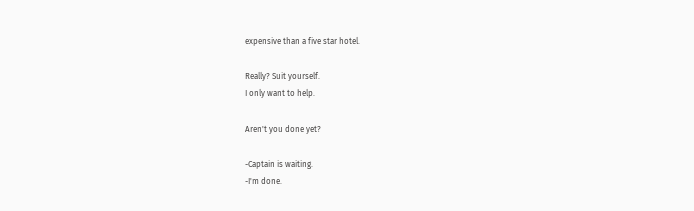expensive than a five star hotel.

Really? Suit yourself.
I only want to help.

Aren't you done yet?

-Captain is waiting.
-I'm done.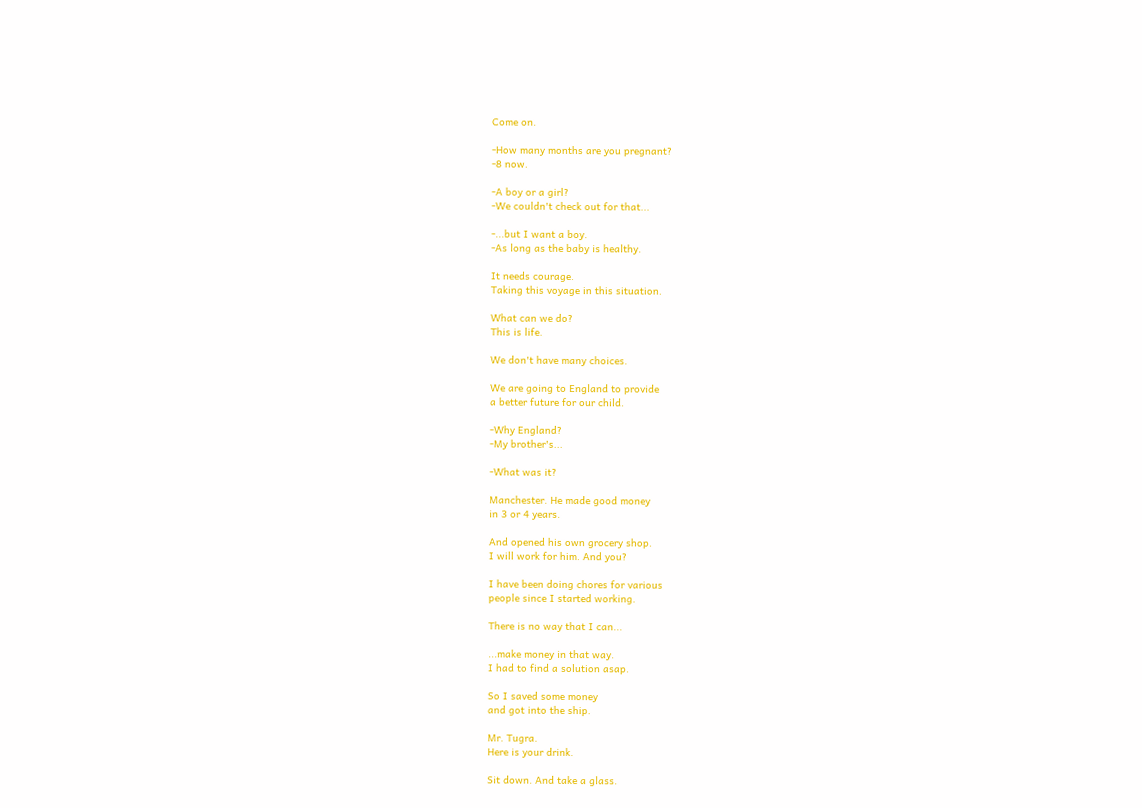Come on.

-How many months are you pregnant?
-8 now.

-A boy or a girl?
-We couldn't check out for that...

-...but I want a boy.
-As long as the baby is healthy.

It needs courage.
Taking this voyage in this situation.

What can we do?
This is life.

We don't have many choices.

We are going to England to provide
a better future for our child.

-Why England?
-My brother's...

-What was it?

Manchester. He made good money
in 3 or 4 years.

And opened his own grocery shop.
I will work for him. And you?

I have been doing chores for various
people since I started working.

There is no way that I can...

...make money in that way.
I had to find a solution asap.

So I saved some money
and got into the ship.

Mr. Tugra.
Here is your drink.

Sit down. And take a glass.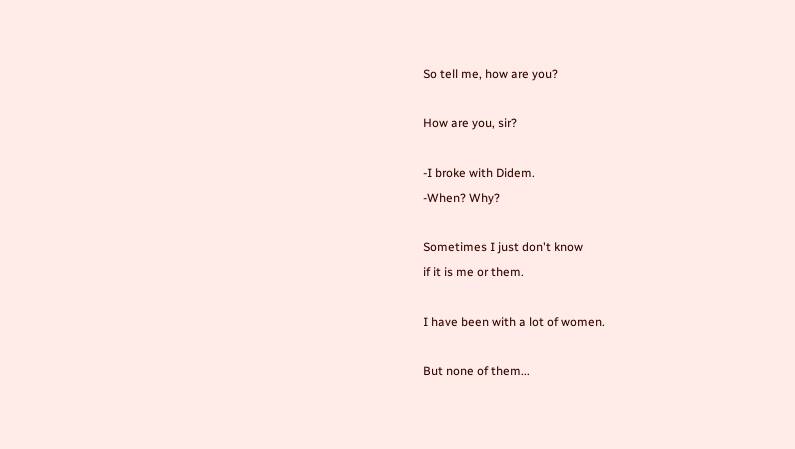So tell me, how are you?

How are you, sir?

-I broke with Didem.
-When? Why?

Sometimes I just don't know
if it is me or them.

I have been with a lot of women.

But none of them...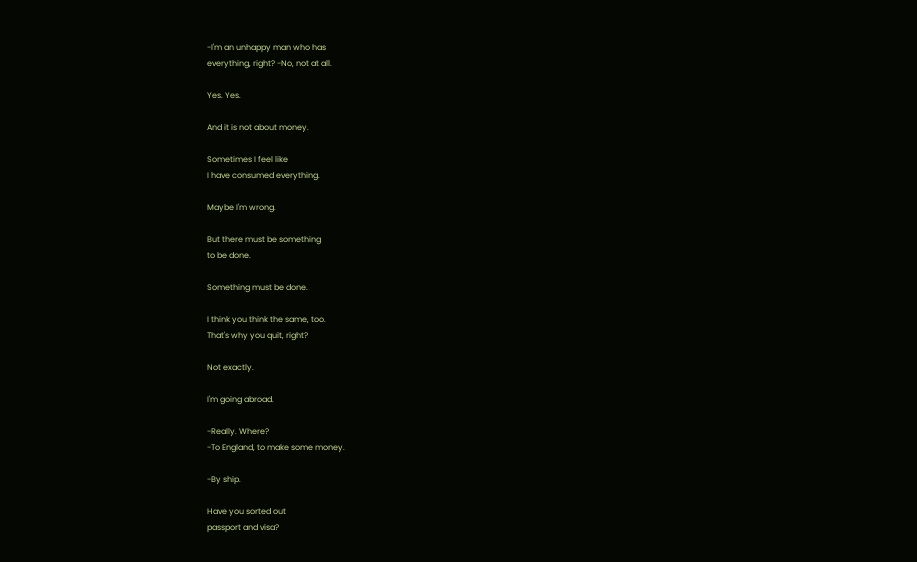-I'm an unhappy man who has
everything, right? -No, not at all.

Yes. Yes.

And it is not about money.

Sometimes I feel like
I have consumed everything.

Maybe I'm wrong.

But there must be something
to be done.

Something must be done.

I think you think the same, too.
That's why you quit, right?

Not exactly.

I'm going abroad.

-Really. Where?
-To England, to make some money.

-By ship.

Have you sorted out
passport and visa?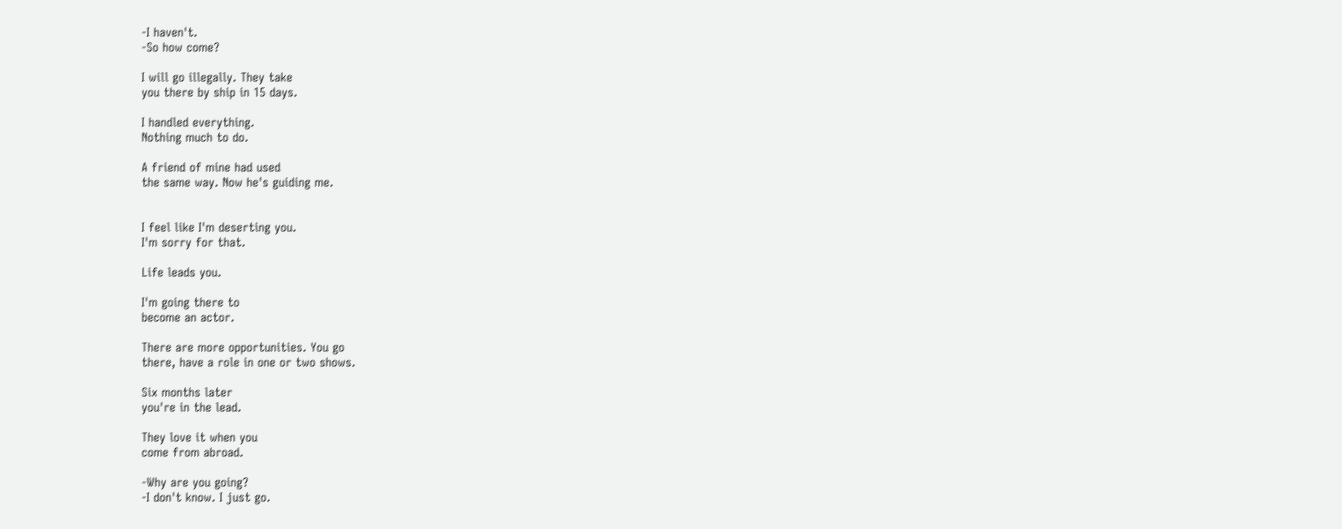-I haven't.
-So how come?

I will go illegally. They take
you there by ship in 15 days.

I handled everything.
Nothing much to do.

A friend of mine had used
the same way. Now he's guiding me.


I feel like I'm deserting you.
I'm sorry for that.

Life leads you.

I'm going there to
become an actor.

There are more opportunities. You go
there, have a role in one or two shows.

Six months later
you're in the lead.

They love it when you
come from abroad.

-Why are you going?
-I don't know. I just go.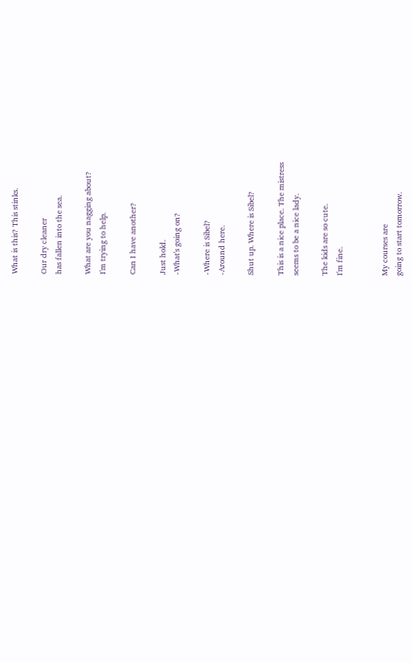What is this? This stinks.

Our dry cleaner
has fallen into the sea.

What are you nagging about?
I'm trying to help.

Can I have another?

Just hold.
-What's going on?

-Where is Sibel?
-Around here.

Shut up. Where is Sibel?

This is a nice place. The mistress
seems to be a nice lady.

The kids are so cute.
I'm fine.


My courses are
going to start tomorrow.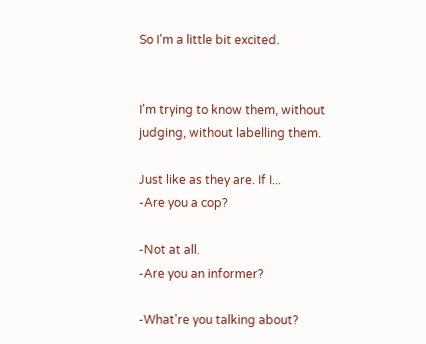So I'm a little bit excited.


I'm trying to know them, without
judging, without labelling them.

Just like as they are. If I...
-Are you a cop?

-Not at all.
-Are you an informer?

-What're you talking about?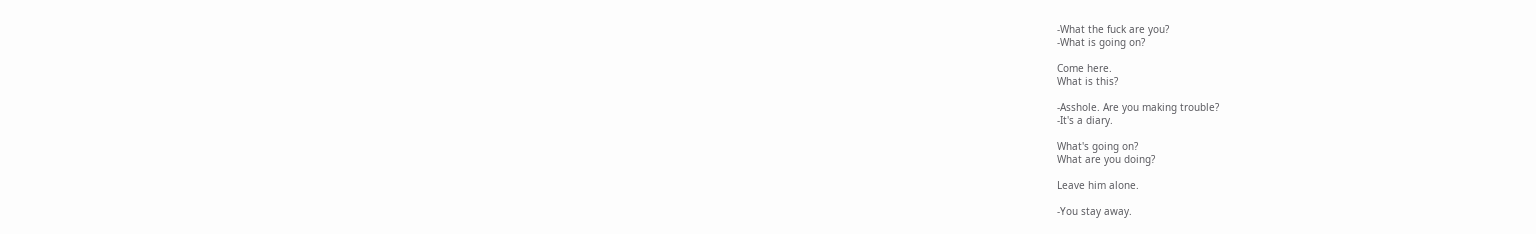-What the fuck are you?
-What is going on?

Come here.
What is this?

-Asshole. Are you making trouble?
-It's a diary.

What's going on?
What are you doing?

Leave him alone.

-You stay away.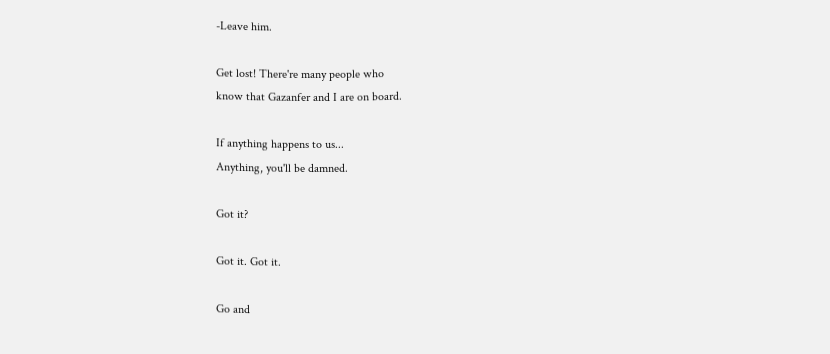-Leave him.

Get lost! There're many people who
know that Gazanfer and I are on board.

If anything happens to us...
Anything, you'll be damned.

Got it?

Got it. Got it.

Go and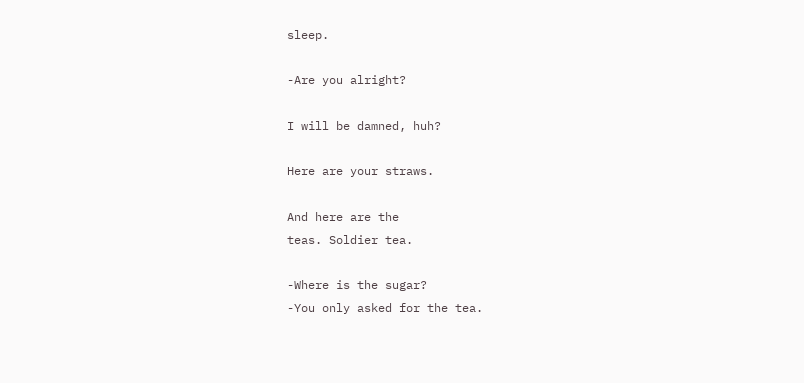sleep.

-Are you alright?

I will be damned, huh?

Here are your straws.

And here are the
teas. Soldier tea.

-Where is the sugar?
-You only asked for the tea.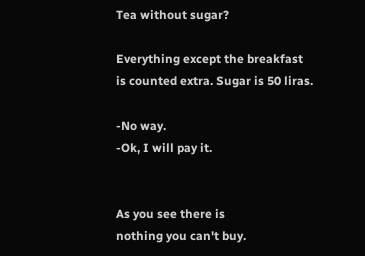Tea without sugar?

Everything except the breakfast
is counted extra. Sugar is 50 liras.

-No way.
-Ok, I will pay it.


As you see there is
nothing you can't buy.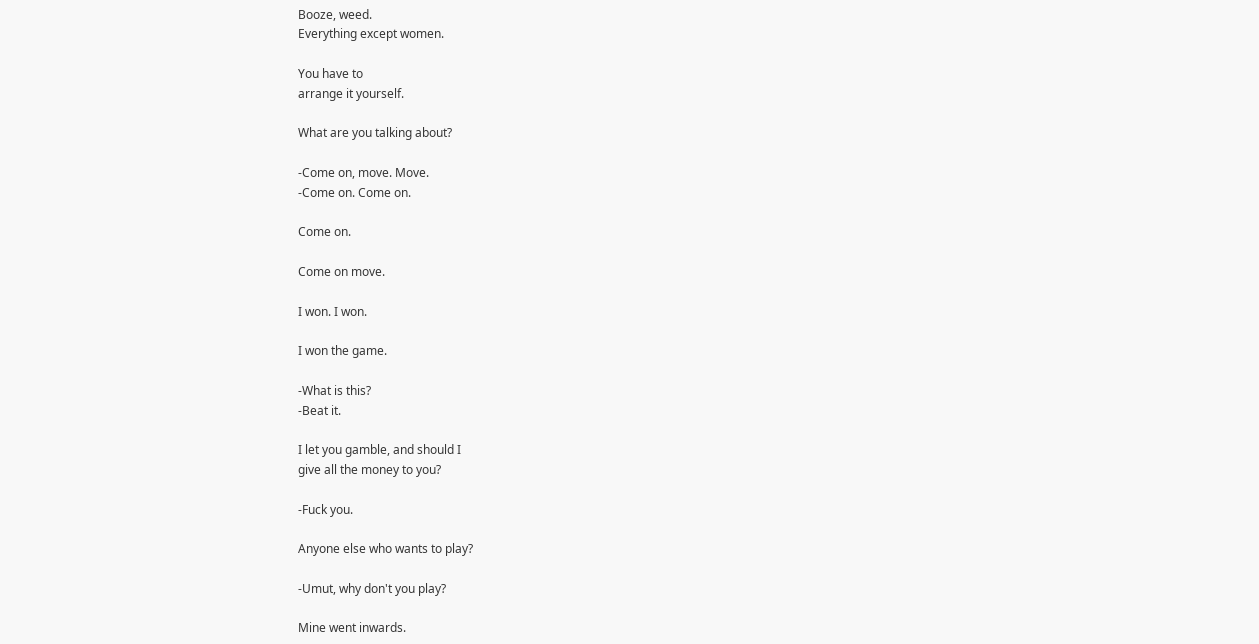Booze, weed.
Everything except women.

You have to
arrange it yourself.

What are you talking about?

-Come on, move. Move.
-Come on. Come on.

Come on.

Come on move.

I won. I won.

I won the game.

-What is this?
-Beat it.

I let you gamble, and should I
give all the money to you?

-Fuck you.

Anyone else who wants to play?

-Umut, why don't you play?

Mine went inwards.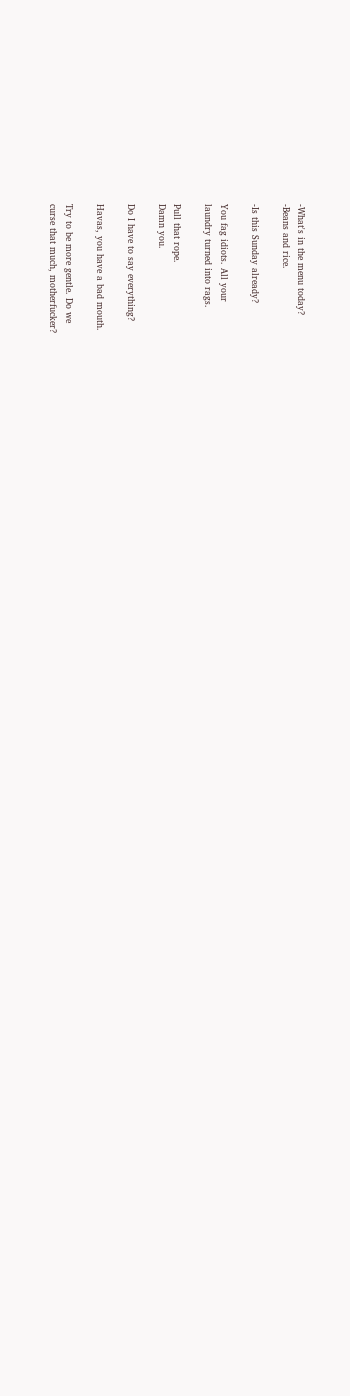-What's in the menu today?
-Beans and rice.

-Is this Sunday already?

You fag idiots. All your
laundry turned into rags.

Pull that rope.
Damn you.

Do I have to say everything?

Havas, you have a bad mouth.

Try to be more gentle. Do we
curse that much, motherfucker?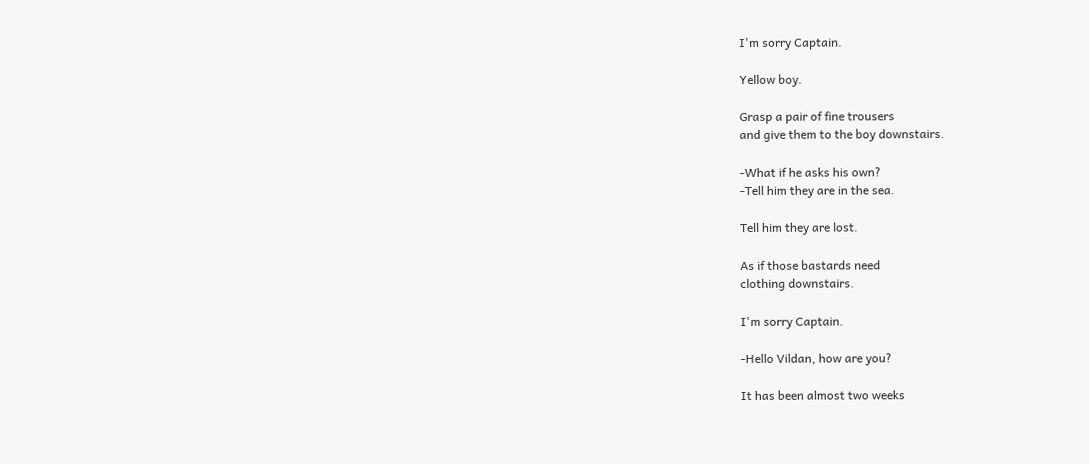I'm sorry Captain.

Yellow boy.

Grasp a pair of fine trousers
and give them to the boy downstairs.

-What if he asks his own?
-Tell him they are in the sea.

Tell him they are lost.

As if those bastards need
clothing downstairs.

I'm sorry Captain.

-Hello Vildan, how are you?

It has been almost two weeks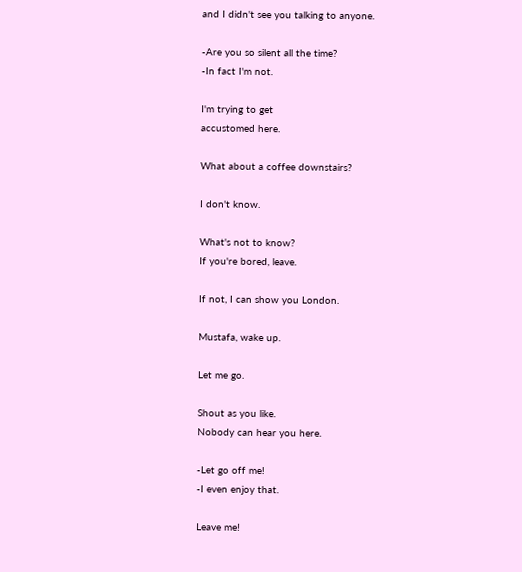and I didn't see you talking to anyone.

-Are you so silent all the time?
-In fact I'm not.

I'm trying to get
accustomed here.

What about a coffee downstairs?

I don't know.

What's not to know?
If you're bored, leave.

If not, I can show you London.

Mustafa, wake up.

Let me go.

Shout as you like.
Nobody can hear you here.

-Let go off me!
-I even enjoy that.

Leave me!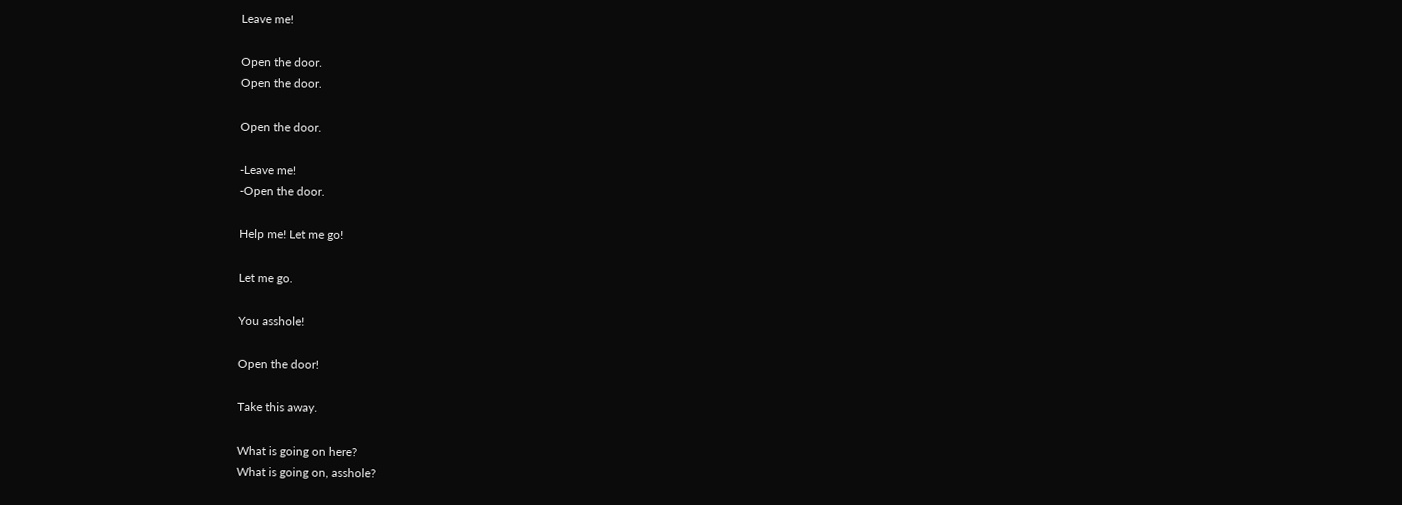Leave me!

Open the door.
Open the door.

Open the door.

-Leave me!
-Open the door.

Help me! Let me go!

Let me go.

You asshole!

Open the door!

Take this away.

What is going on here?
What is going on, asshole?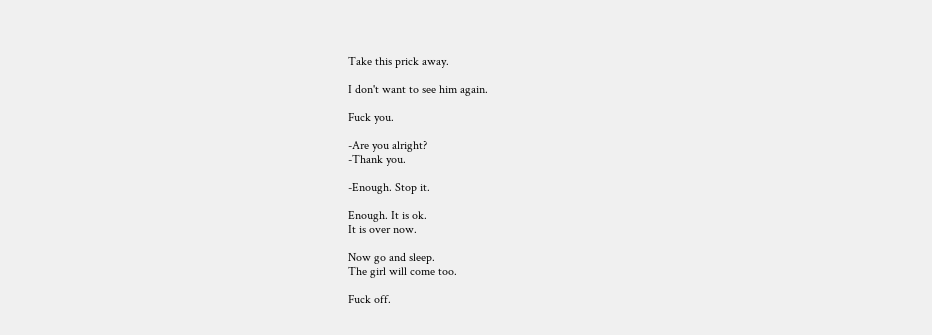Take this prick away.

I don't want to see him again.

Fuck you.

-Are you alright?
-Thank you.

-Enough. Stop it.

Enough. It is ok.
It is over now.

Now go and sleep.
The girl will come too.

Fuck off.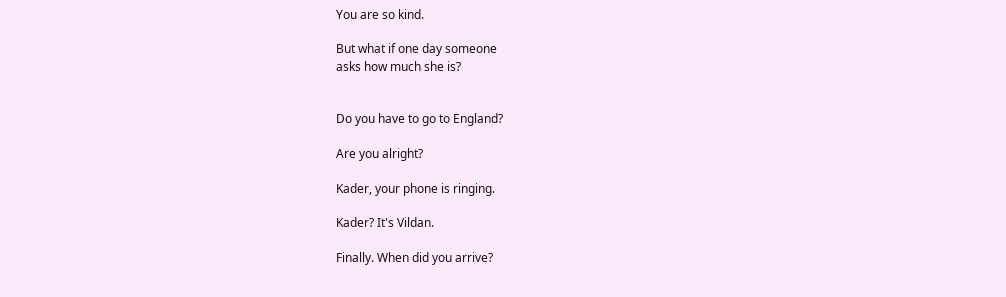You are so kind.

But what if one day someone
asks how much she is?


Do you have to go to England?

Are you alright?

Kader, your phone is ringing.

Kader? It's Vildan.

Finally. When did you arrive?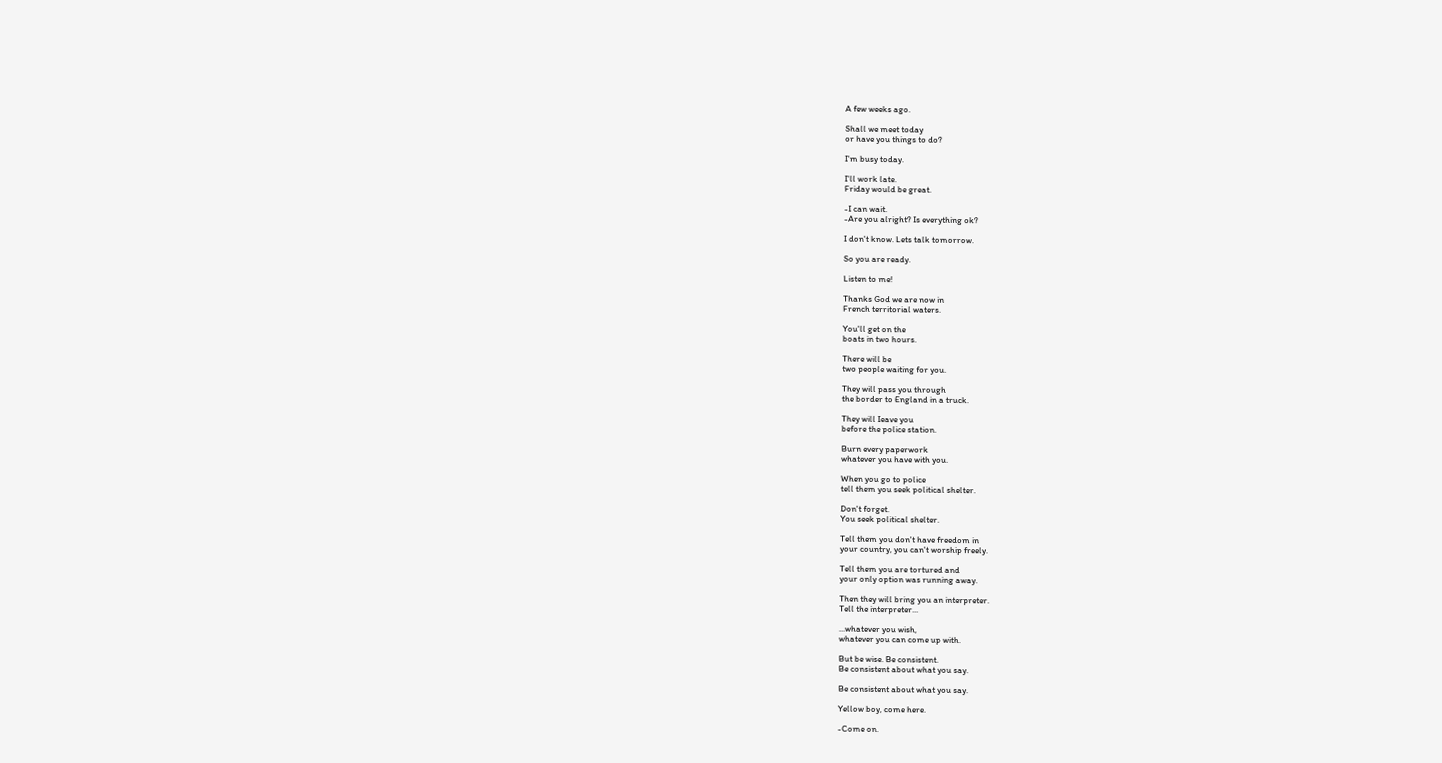A few weeks ago.

Shall we meet today
or have you things to do?

I'm busy today.

I'll work late.
Friday would be great.

-I can wait.
-Are you alright? Is everything ok?

I don't know. Lets talk tomorrow.

So you are ready.

Listen to me!

Thanks God we are now in
French territorial waters.

You'll get on the
boats in two hours.

There will be
two people waiting for you.

They will pass you through
the border to England in a truck.

They will Ieave you
before the police station.

Burn every paperwork
whatever you have with you.

When you go to police
tell them you seek political shelter.

Don't forget.
You seek political shelter.

Tell them you don't have freedom in
your country, you can't worship freely.

Tell them you are tortured and
your only option was running away.

Then they will bring you an interpreter.
Tell the interpreter...

...whatever you wish,
whatever you can come up with.

But be wise. Be consistent.
Be consistent about what you say.

Be consistent about what you say.

Yellow boy, come here.

-Come on.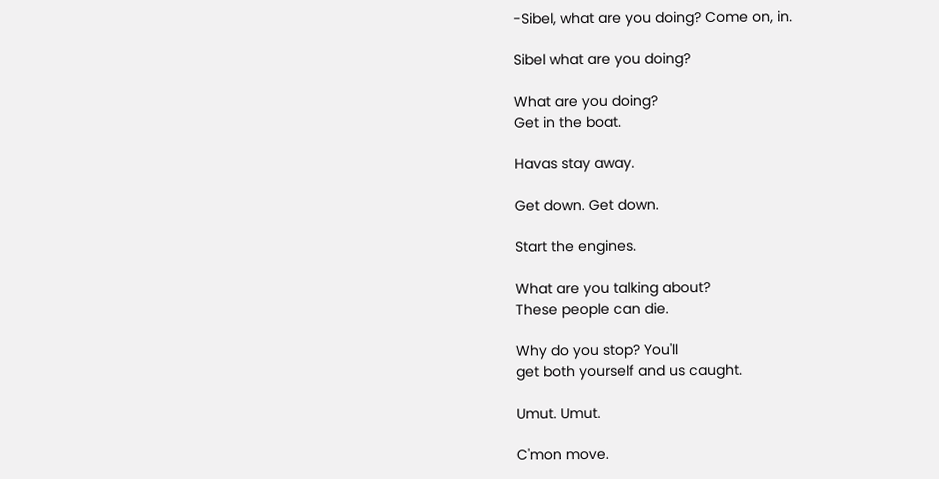-Sibel, what are you doing? Come on, in.

Sibel what are you doing?

What are you doing?
Get in the boat.

Havas stay away.

Get down. Get down.

Start the engines.

What are you talking about?
These people can die.

Why do you stop? You'll
get both yourself and us caught.

Umut. Umut.

C'mon move.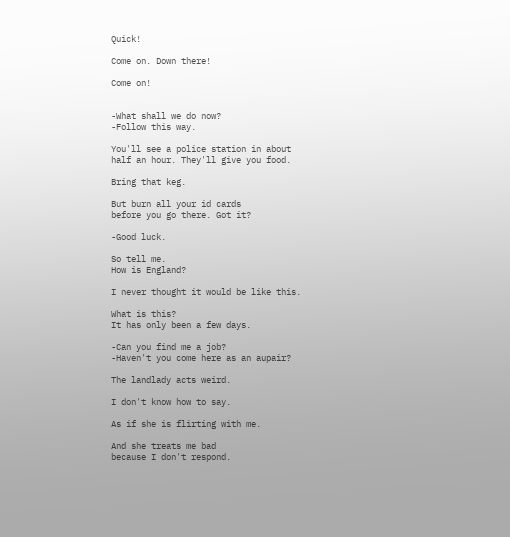Quick!

Come on. Down there!

Come on!


-What shall we do now?
-Follow this way.

You'll see a police station in about
half an hour. They'll give you food.

Bring that keg.

But burn all your id cards
before you go there. Got it?

-Good luck.

So tell me.
How is England?

I never thought it would be like this.

What is this?
It has only been a few days.

-Can you find me a job?
-Haven't you come here as an aupair?

The landlady acts weird.

I don't know how to say.

As if she is flirting with me.

And she treats me bad
because I don't respond.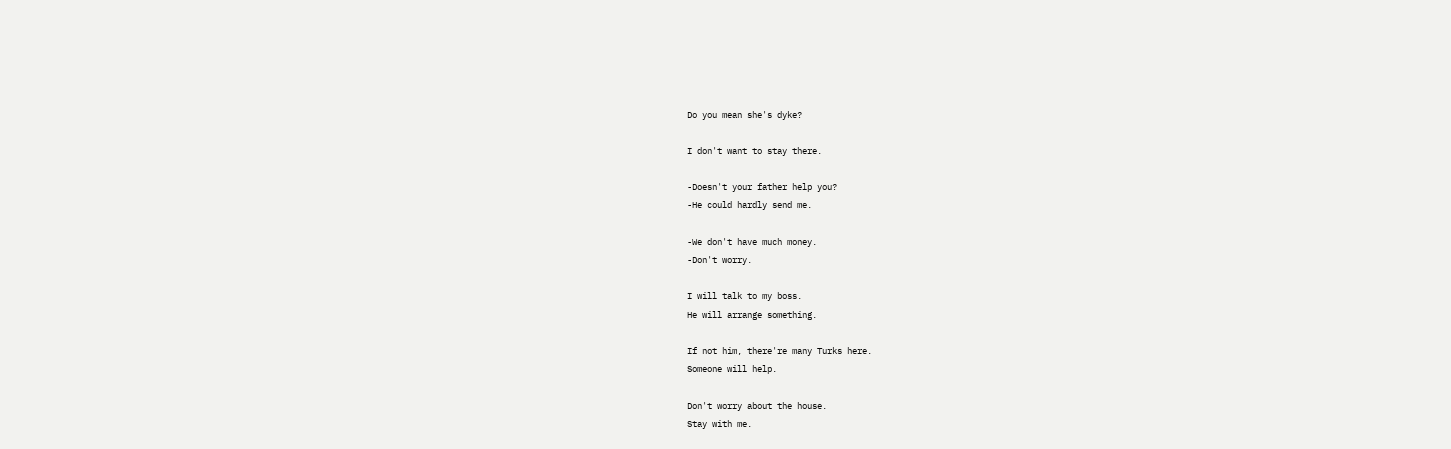Do you mean she's dyke?

I don't want to stay there.

-Doesn't your father help you?
-He could hardly send me.

-We don't have much money.
-Don't worry.

I will talk to my boss.
He will arrange something.

If not him, there're many Turks here.
Someone will help.

Don't worry about the house.
Stay with me.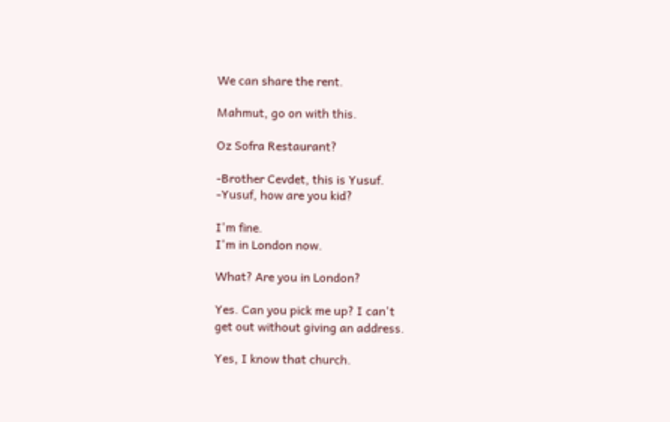We can share the rent.

Mahmut, go on with this.

Oz Sofra Restaurant?

-Brother Cevdet, this is Yusuf.
-Yusuf, how are you kid?

I'm fine.
I'm in London now.

What? Are you in London?

Yes. Can you pick me up? I can't
get out without giving an address.

Yes, I know that church.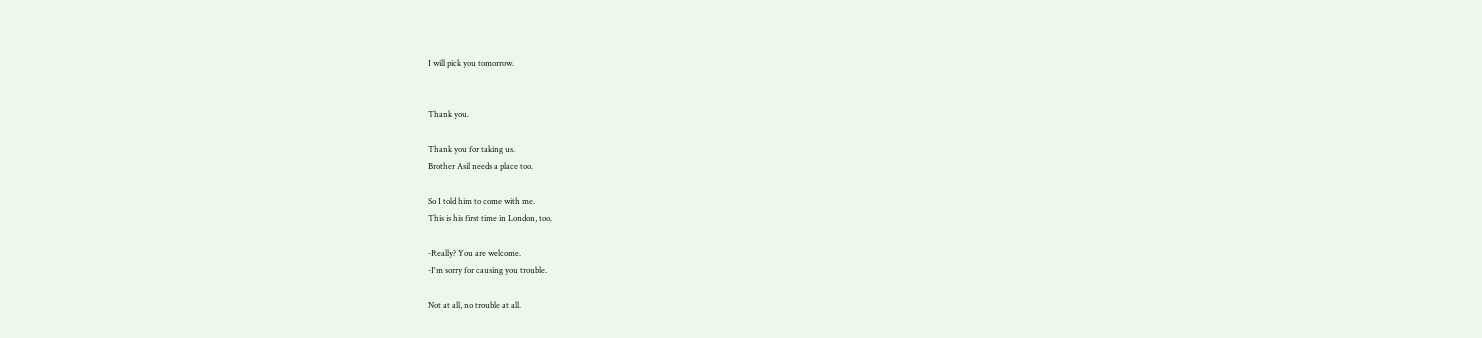I will pick you tomorrow.


Thank you.

Thank you for taking us.
Brother Asil needs a place too.

So I told him to come with me.
This is his first time in London, too.

-Really? You are welcome.
-I'm sorry for causing you trouble.

Not at all, no trouble at all.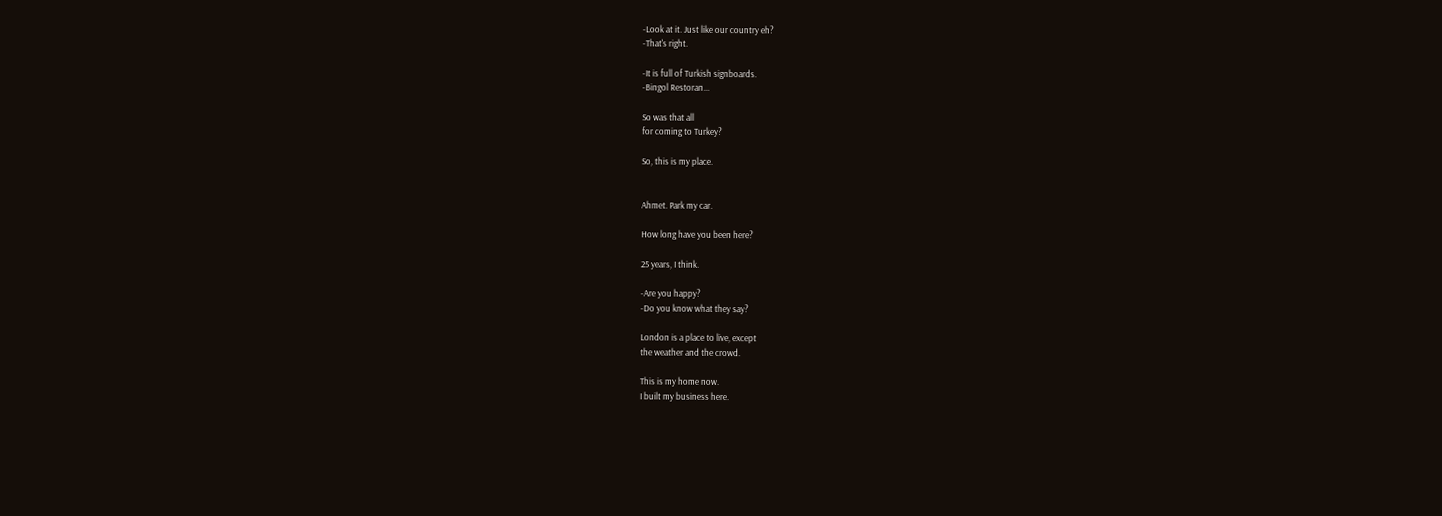-Look at it. Just like our country eh?
-That's right.

-It is full of Turkish signboards.
-Bingol Restoran...

So was that all
for coming to Turkey?

So, this is my place.


Ahmet. Park my car.

How long have you been here?

25 years, I think.

-Are you happy?
-Do you know what they say?

London is a place to live, except
the weather and the crowd.

This is my home now.
I built my business here.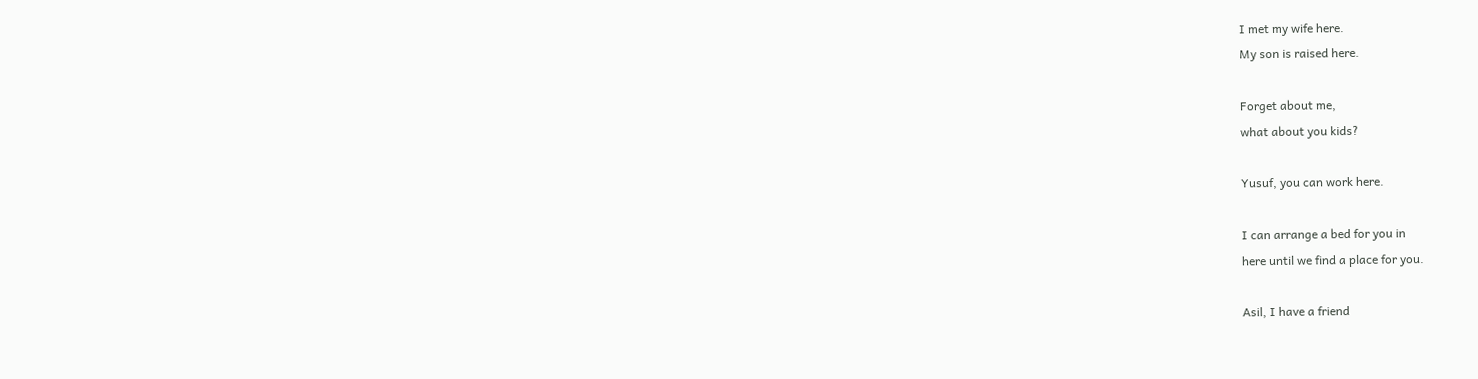I met my wife here.
My son is raised here.

Forget about me,
what about you kids?

Yusuf, you can work here.

I can arrange a bed for you in
here until we find a place for you.

Asil, I have a friend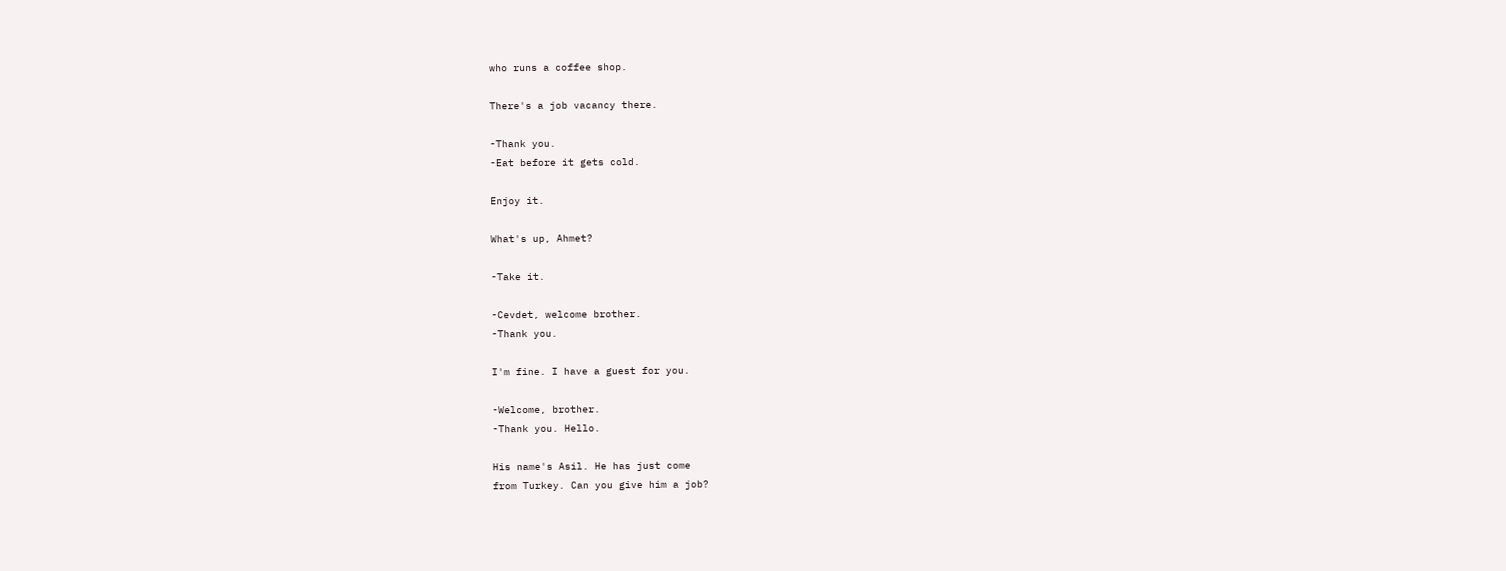who runs a coffee shop.

There's a job vacancy there.

-Thank you.
-Eat before it gets cold.

Enjoy it.

What's up, Ahmet?

-Take it.

-Cevdet, welcome brother.
-Thank you.

I'm fine. I have a guest for you.

-Welcome, brother.
-Thank you. Hello.

His name's Asil. He has just come
from Turkey. Can you give him a job?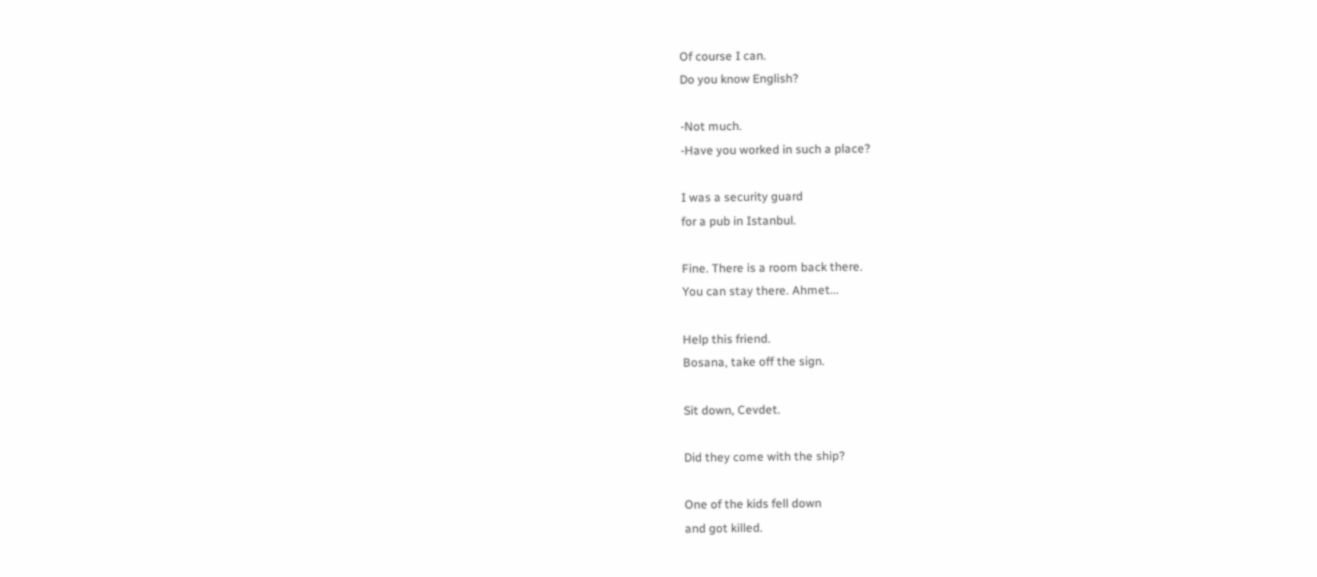Of course I can.
Do you know English?

-Not much.
-Have you worked in such a place?

I was a security guard
for a pub in Istanbul.

Fine. There is a room back there.
You can stay there. Ahmet...

Help this friend.
Bosana, take off the sign.

Sit down, Cevdet.

Did they come with the ship?

One of the kids fell down
and got killed.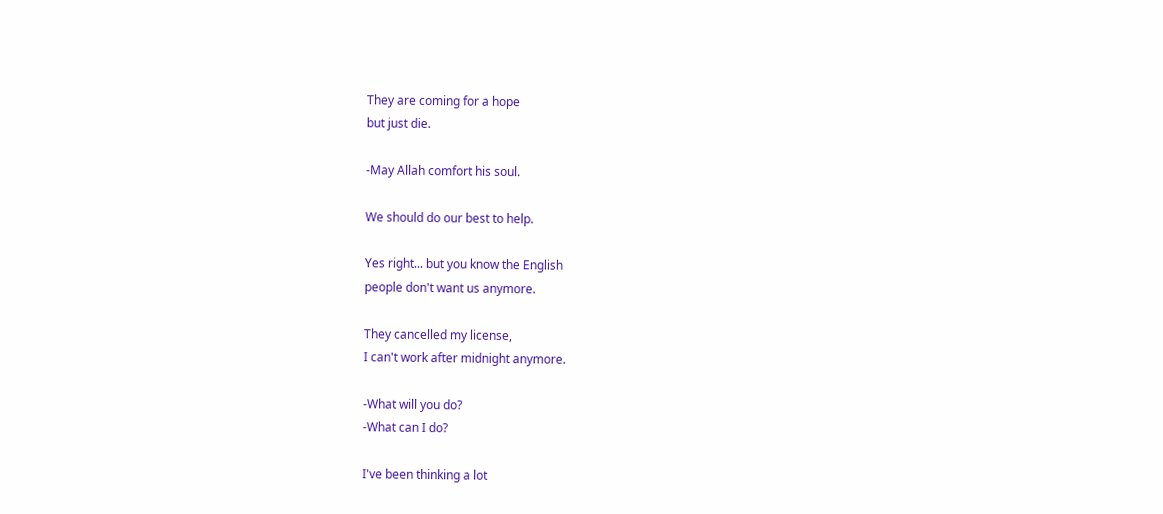They are coming for a hope
but just die.

-May Allah comfort his soul.

We should do our best to help.

Yes right... but you know the English
people don't want us anymore.

They cancelled my license,
I can't work after midnight anymore.

-What will you do?
-What can I do?

I've been thinking a lot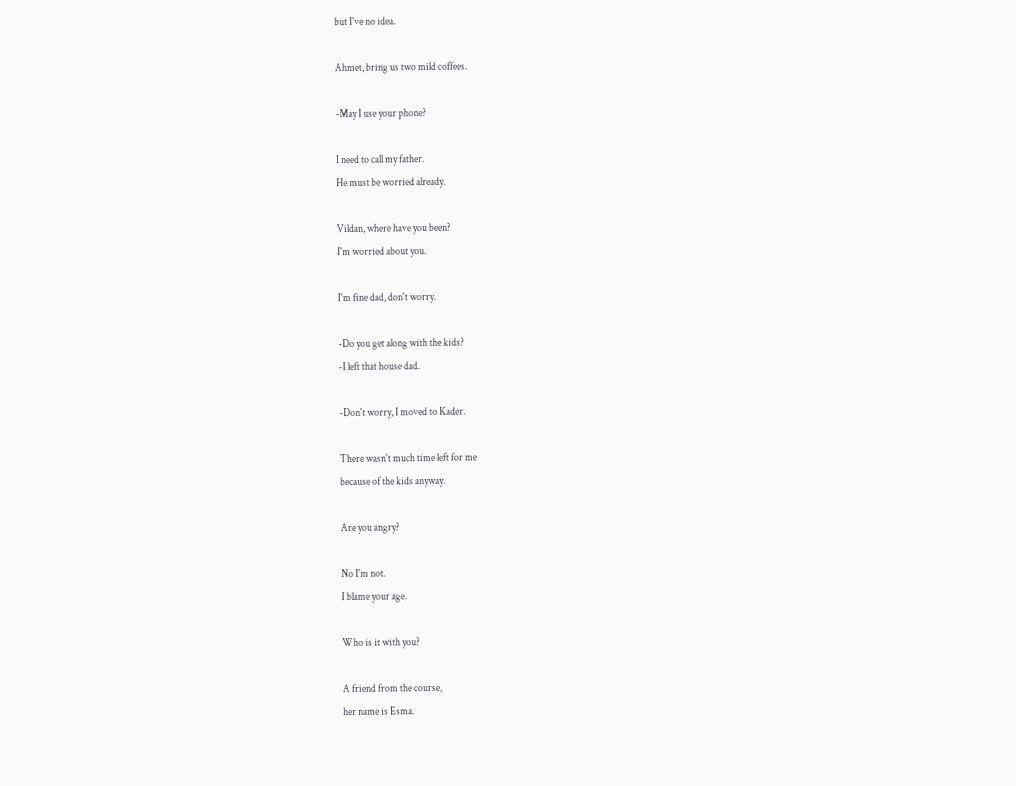but I've no idea.

Ahmet, bring us two mild coffees.

-May I use your phone?

I need to call my father.
He must be worried already.

Vildan, where have you been?
I'm worried about you.

I'm fine dad, don't worry.

-Do you get along with the kids?
-I left that house dad.

-Don't worry, I moved to Kader.

There wasn't much time left for me
because of the kids anyway.

Are you angry?

No I'm not.
I blame your age.

Who is it with you?

A friend from the course,
her name is Esma.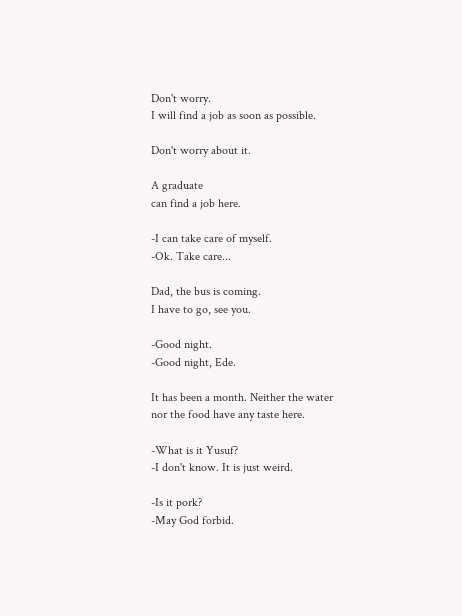Don't worry.
I will find a job as soon as possible.

Don't worry about it.

A graduate
can find a job here.

-I can take care of myself.
-Ok. Take care...

Dad, the bus is coming.
I have to go, see you.

-Good night.
-Good night, Ede.

It has been a month. Neither the water
nor the food have any taste here.

-What is it Yusuf?
-I don't know. It is just weird.

-Is it pork?
-May God forbid.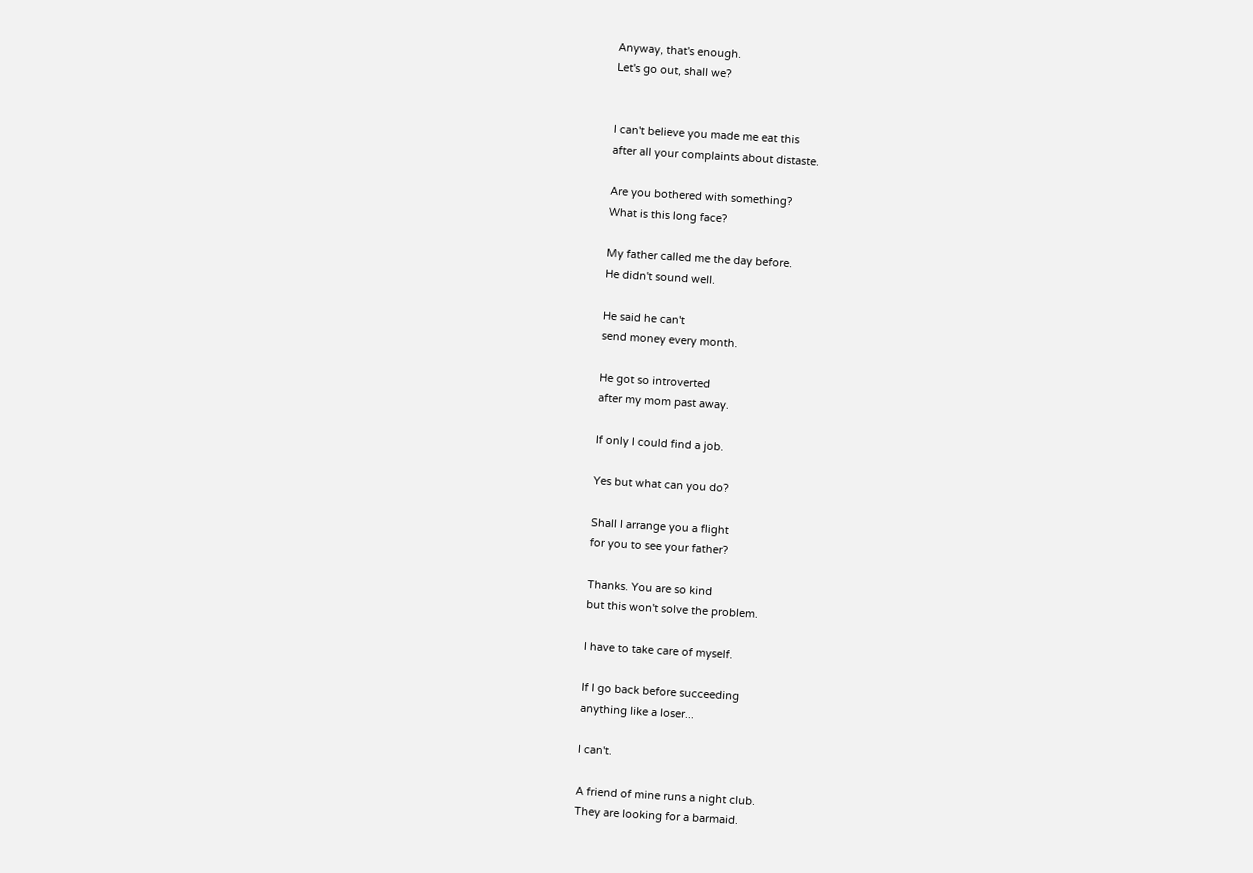Anyway, that's enough.
Let's go out, shall we?


I can't believe you made me eat this
after all your complaints about distaste.

Are you bothered with something?
What is this long face?

My father called me the day before.
He didn't sound well.

He said he can't
send money every month.

He got so introverted
after my mom past away.

If only I could find a job.

Yes but what can you do?

Shall I arrange you a flight
for you to see your father?

Thanks. You are so kind
but this won't solve the problem.

I have to take care of myself.

If I go back before succeeding
anything like a loser...

I can't.

A friend of mine runs a night club.
They are looking for a barmaid.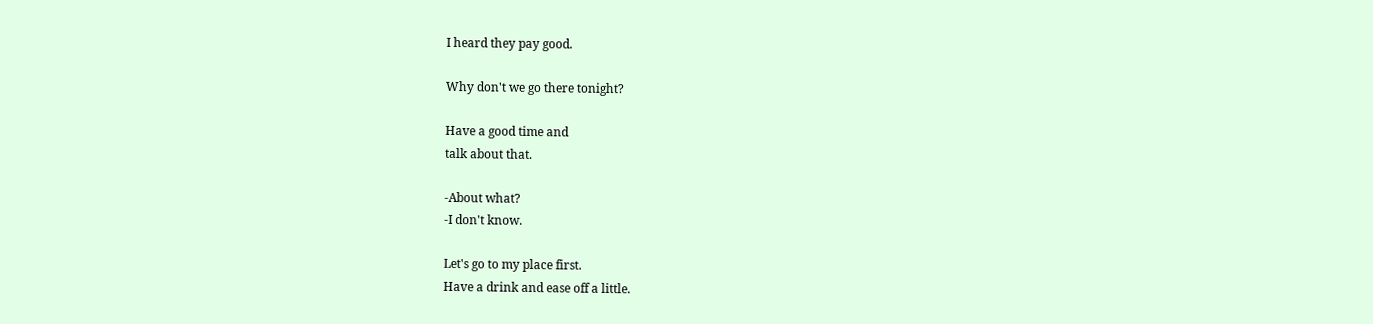I heard they pay good.

Why don't we go there tonight?

Have a good time and
talk about that.

-About what?
-I don't know.

Let's go to my place first.
Have a drink and ease off a little.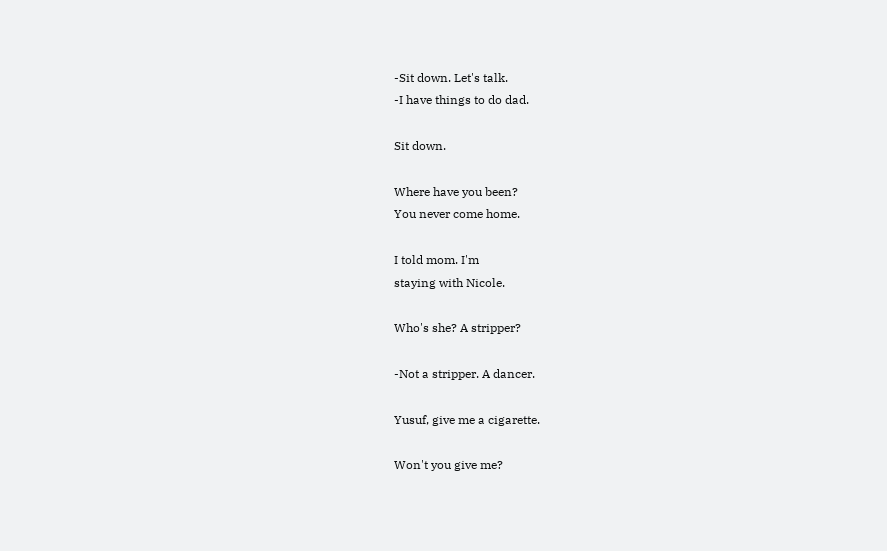-Sit down. Let's talk.
-I have things to do dad.

Sit down.

Where have you been?
You never come home.

I told mom. I'm
staying with Nicole.

Who's she? A stripper?

-Not a stripper. A dancer.

Yusuf, give me a cigarette.

Won't you give me?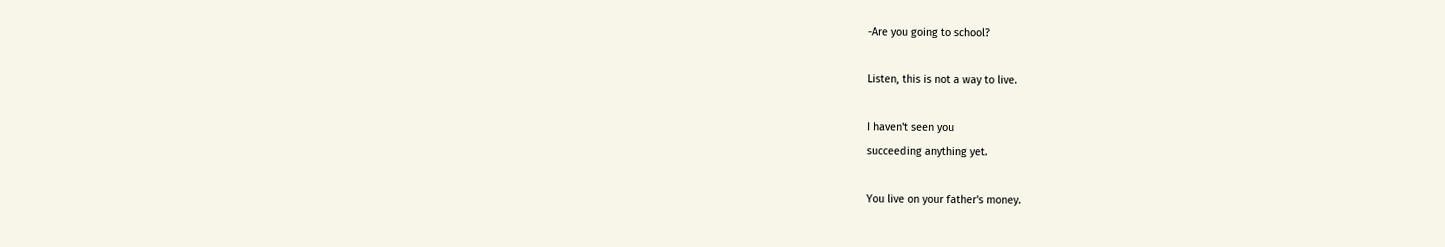-Are you going to school?

Listen, this is not a way to live.

I haven't seen you
succeeding anything yet.

You live on your father's money.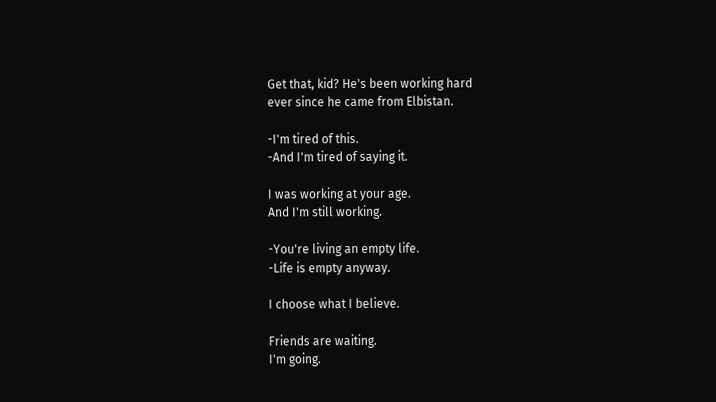Get that, kid? He's been working hard
ever since he came from Elbistan.

-I'm tired of this.
-And I'm tired of saying it.

I was working at your age.
And I'm still working.

-You're living an empty life.
-Life is empty anyway.

I choose what I believe.

Friends are waiting.
I'm going.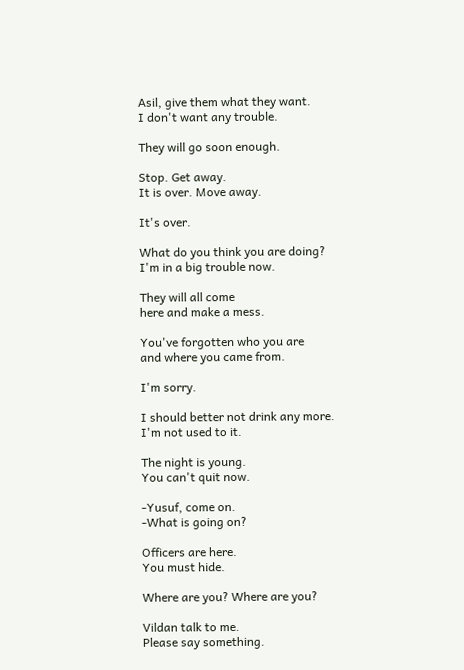Asil, give them what they want.
I don't want any trouble.

They will go soon enough.

Stop. Get away.
It is over. Move away.

It's over.

What do you think you are doing?
I'm in a big trouble now.

They will all come
here and make a mess.

You've forgotten who you are
and where you came from.

I'm sorry.

I should better not drink any more.
I'm not used to it.

The night is young.
You can't quit now.

-Yusuf, come on.
-What is going on?

Officers are here.
You must hide.

Where are you? Where are you?

Vildan talk to me.
Please say something.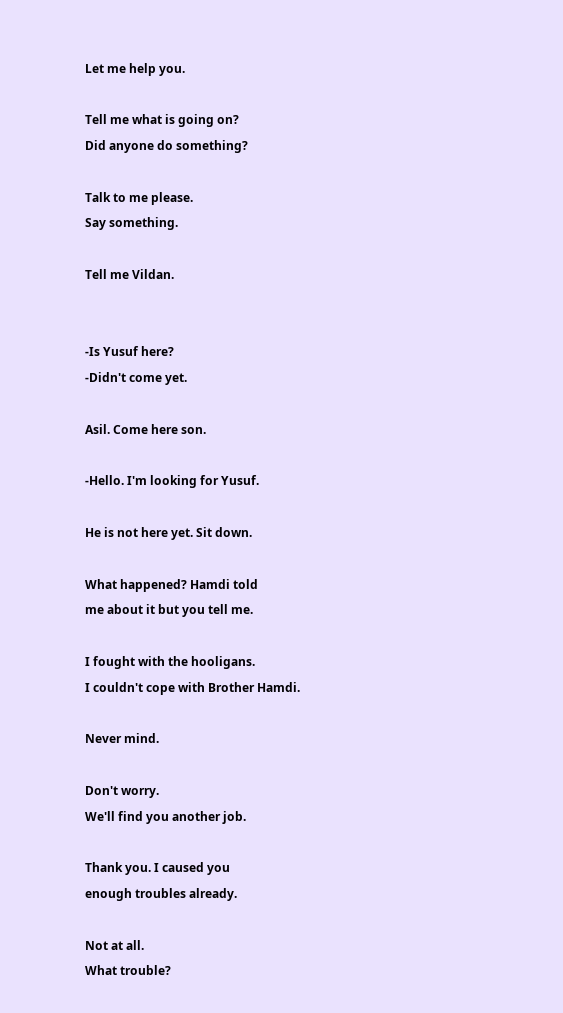Let me help you.

Tell me what is going on?
Did anyone do something?

Talk to me please.
Say something.

Tell me Vildan.


-Is Yusuf here?
-Didn't come yet.

Asil. Come here son.

-Hello. I'm looking for Yusuf.

He is not here yet. Sit down.

What happened? Hamdi told
me about it but you tell me.

I fought with the hooligans.
I couldn't cope with Brother Hamdi.

Never mind.

Don't worry.
We'll find you another job.

Thank you. I caused you
enough troubles already.

Not at all.
What trouble?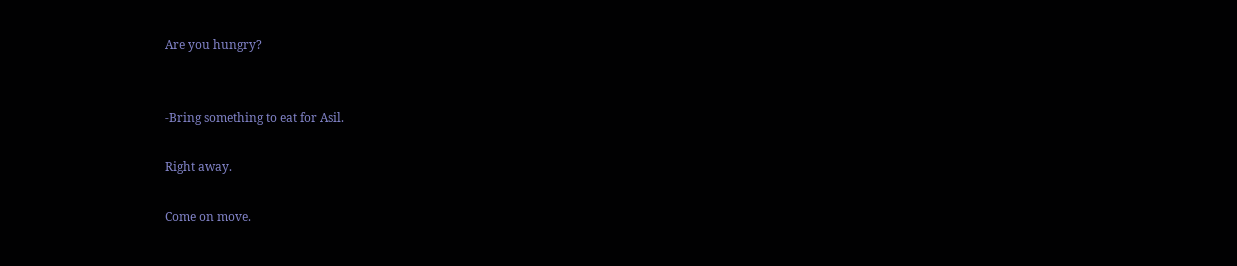Are you hungry?


-Bring something to eat for Asil.

Right away.

Come on move.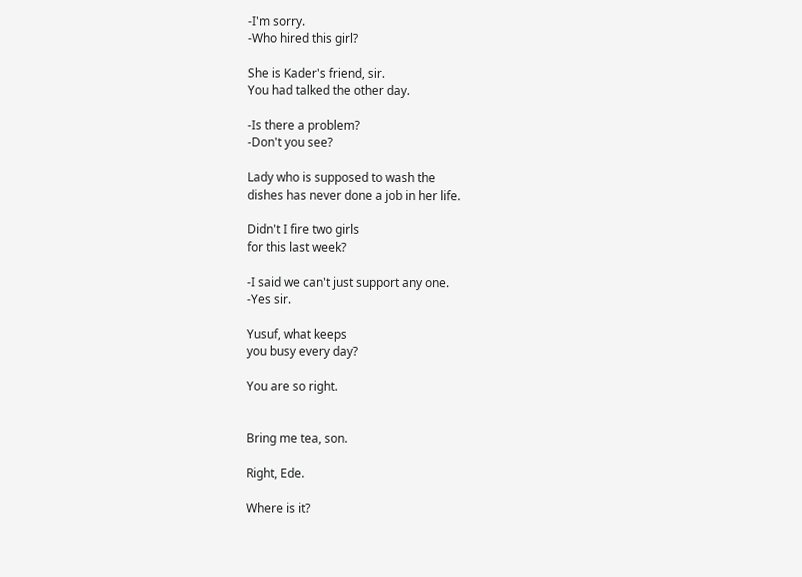-I'm sorry.
-Who hired this girl?

She is Kader's friend, sir.
You had talked the other day.

-Is there a problem?
-Don't you see?

Lady who is supposed to wash the
dishes has never done a job in her life.

Didn't I fire two girls
for this last week?

-I said we can't just support any one.
-Yes sir.

Yusuf, what keeps
you busy every day?

You are so right.


Bring me tea, son.

Right, Ede.

Where is it?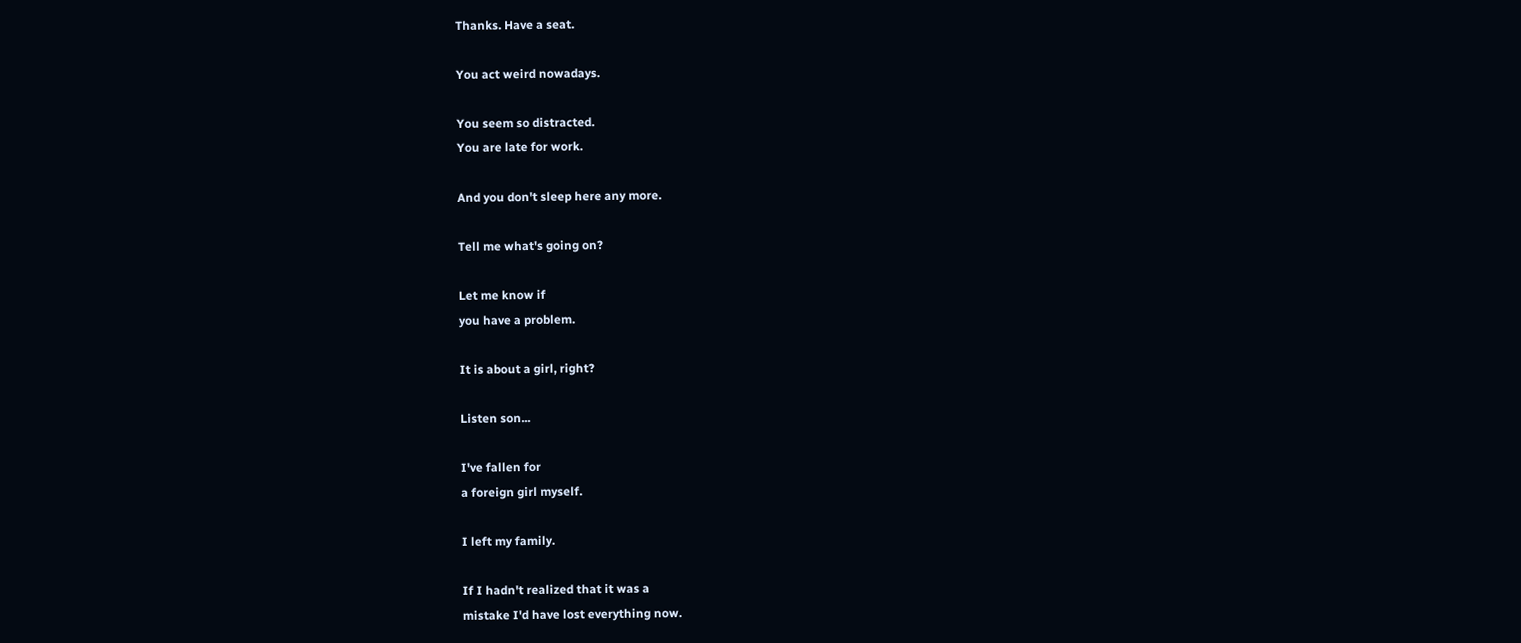Thanks. Have a seat.

You act weird nowadays.

You seem so distracted.
You are late for work.

And you don't sleep here any more.

Tell me what's going on?

Let me know if
you have a problem.

It is about a girl, right?

Listen son...

I've fallen for
a foreign girl myself.

I left my family.

If I hadn't realized that it was a
mistake I'd have lost everything now.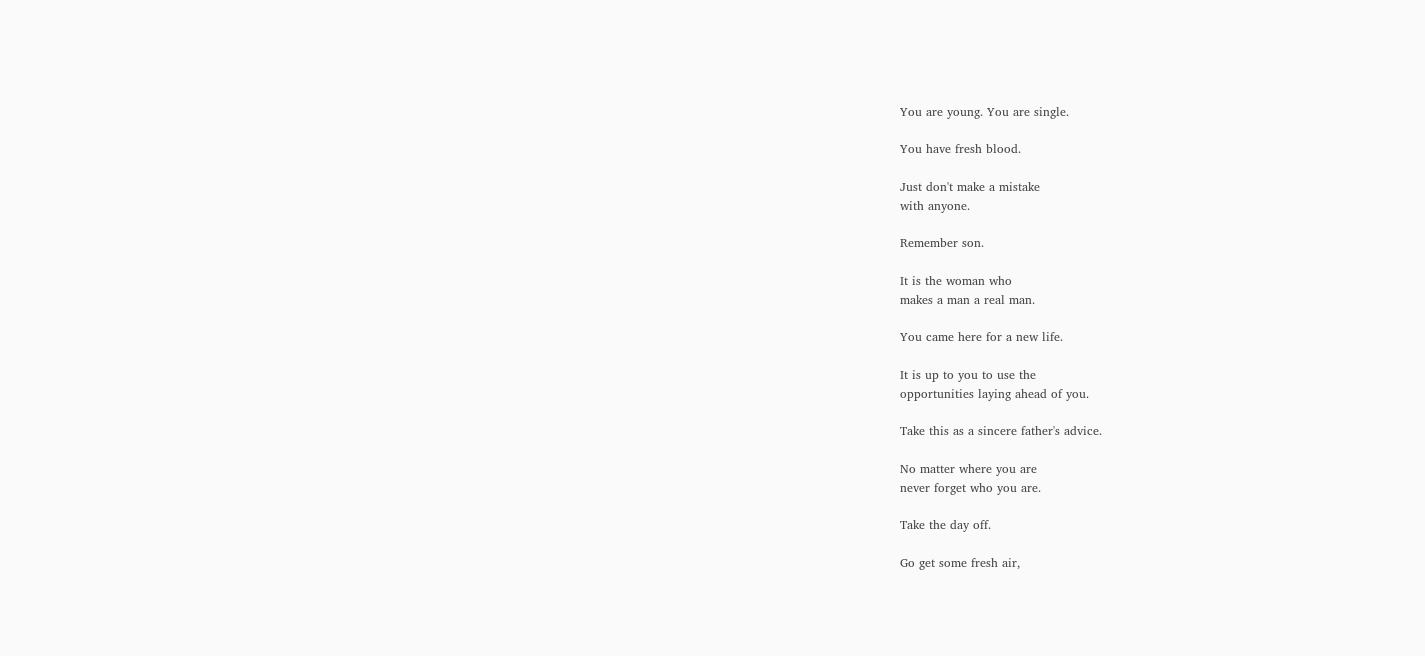You are young. You are single.

You have fresh blood.

Just don't make a mistake
with anyone.

Remember son.

It is the woman who
makes a man a real man.

You came here for a new life.

It is up to you to use the
opportunities laying ahead of you.

Take this as a sincere father's advice.

No matter where you are
never forget who you are.

Take the day off.

Go get some fresh air,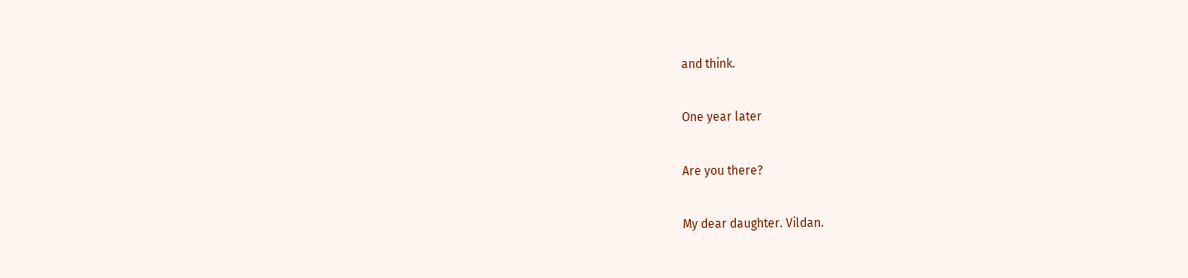and think.

One year later

Are you there?

My dear daughter. Vildan.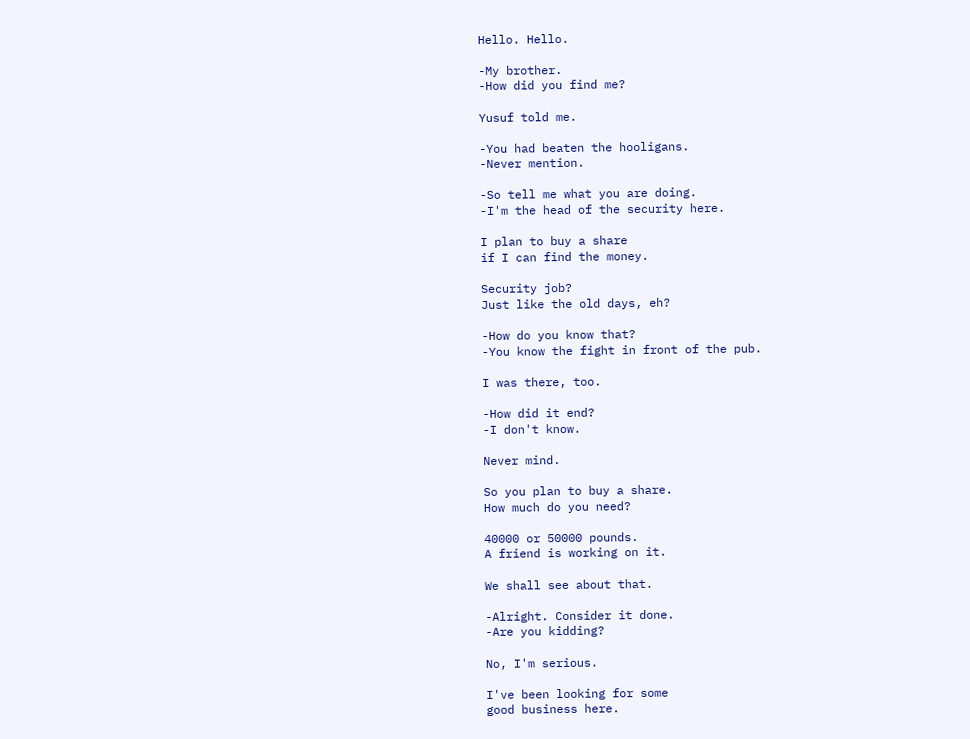Hello. Hello.

-My brother.
-How did you find me?

Yusuf told me.

-You had beaten the hooligans.
-Never mention.

-So tell me what you are doing.
-I'm the head of the security here.

I plan to buy a share
if I can find the money.

Security job?
Just like the old days, eh?

-How do you know that?
-You know the fight in front of the pub.

I was there, too.

-How did it end?
-I don't know.

Never mind.

So you plan to buy a share.
How much do you need?

40000 or 50000 pounds.
A friend is working on it.

We shall see about that.

-Alright. Consider it done.
-Are you kidding?

No, I'm serious.

I've been looking for some
good business here.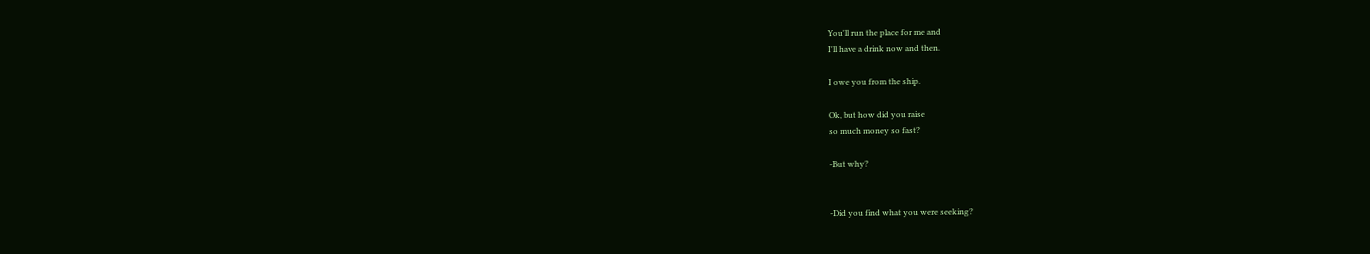You'll run the place for me and
I'll have a drink now and then.

I owe you from the ship.

Ok, but how did you raise
so much money so fast?

-But why?


-Did you find what you were seeking?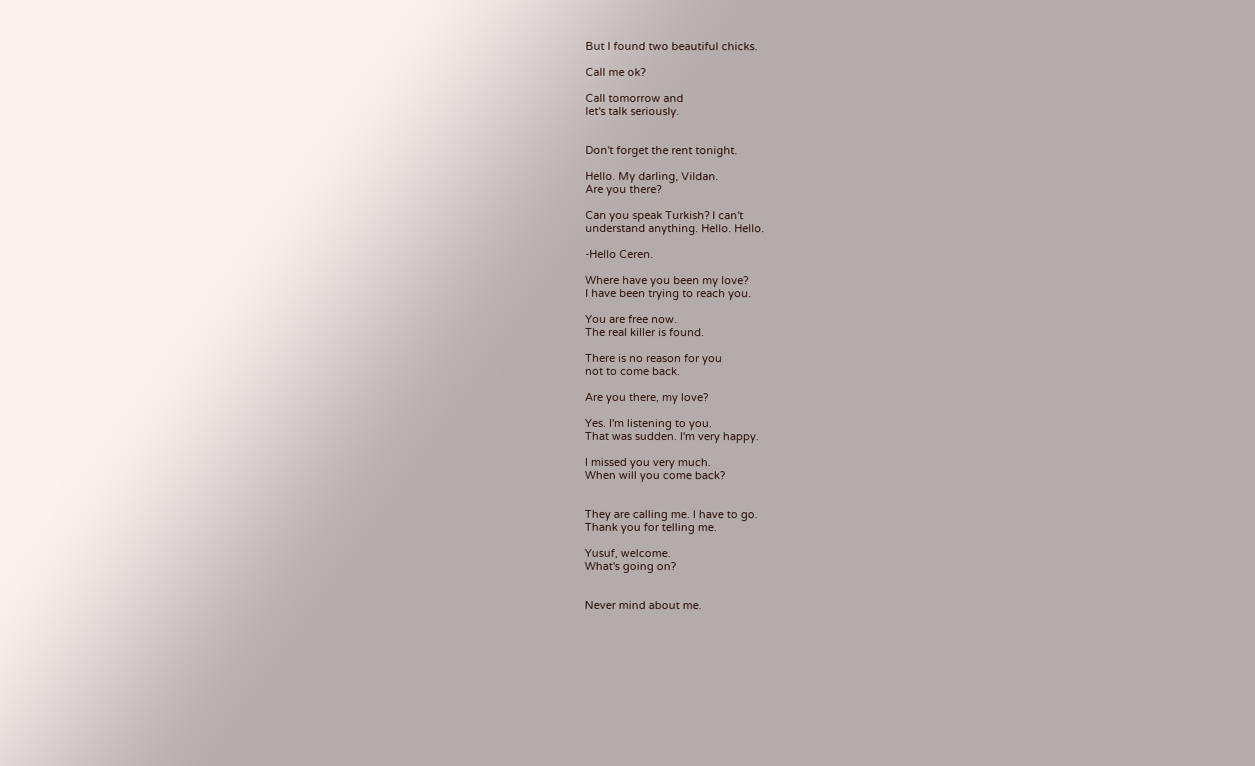But I found two beautiful chicks.

Call me ok?

Call tomorrow and
let's talk seriously.


Don't forget the rent tonight.

Hello. My darling, Vildan.
Are you there?

Can you speak Turkish? I can't
understand anything. Hello. Hello.

-Hello Ceren.

Where have you been my love?
I have been trying to reach you.

You are free now.
The real killer is found.

There is no reason for you
not to come back.

Are you there, my love?

Yes. I'm listening to you.
That was sudden. I'm very happy.

I missed you very much.
When will you come back?


They are calling me. I have to go.
Thank you for telling me.

Yusuf, welcome.
What's going on?


Never mind about me.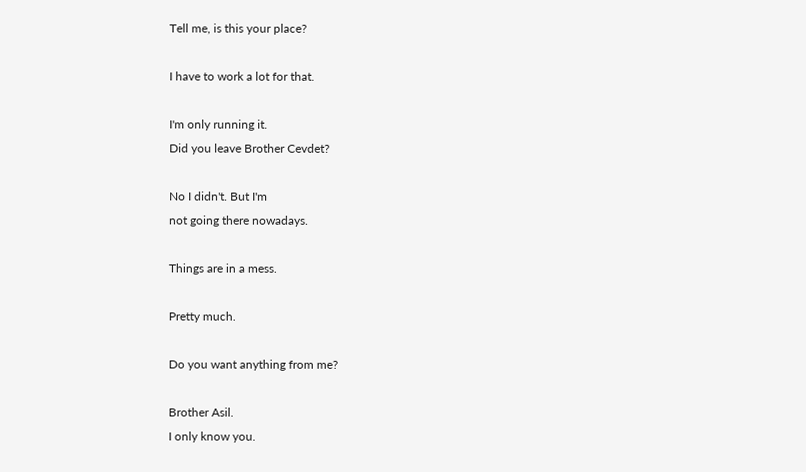Tell me, is this your place?

I have to work a lot for that.

I'm only running it.
Did you leave Brother Cevdet?

No I didn't. But I'm
not going there nowadays.

Things are in a mess.

Pretty much.

Do you want anything from me?

Brother Asil.
I only know you.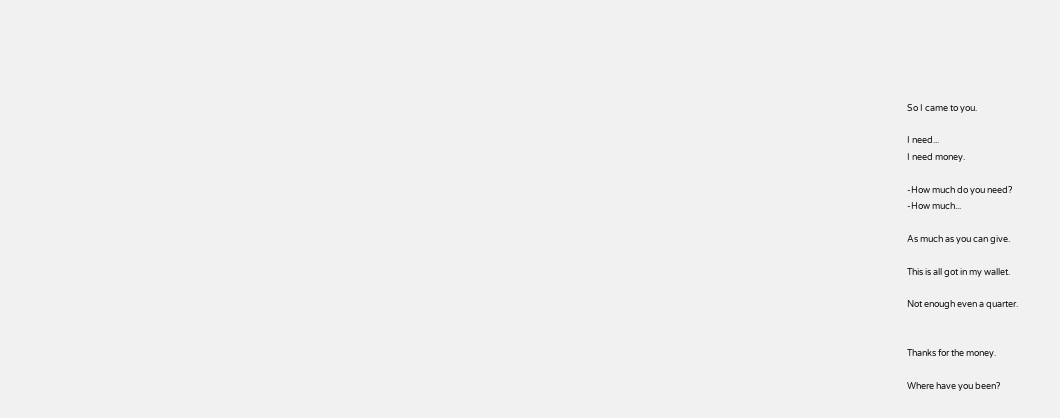So I came to you.

I need...
I need money.

-How much do you need?
-How much...

As much as you can give.

This is all got in my wallet.

Not enough even a quarter.


Thanks for the money.

Where have you been?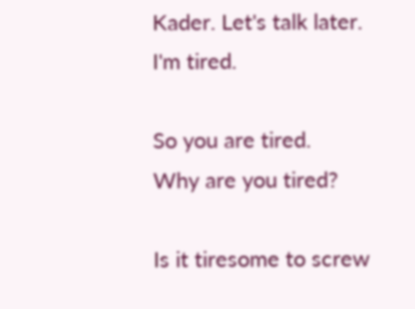Kader. Let's talk later.
I'm tired.

So you are tired.
Why are you tired?

Is it tiresome to screw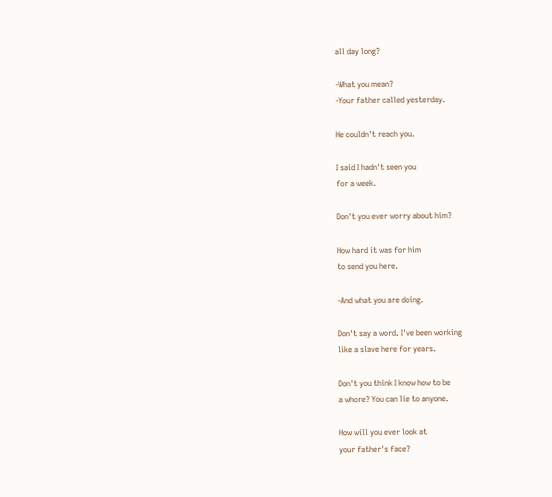all day long?

-What you mean?
-Your father called yesterday.

He couldn't reach you.

I said I hadn't seen you
for a week.

Don't you ever worry about him?

How hard it was for him
to send you here.

-And what you are doing.

Don't say a word. I've been working
like a slave here for years.

Don't you think I know how to be
a whore? You can lie to anyone.

How will you ever look at
your father's face?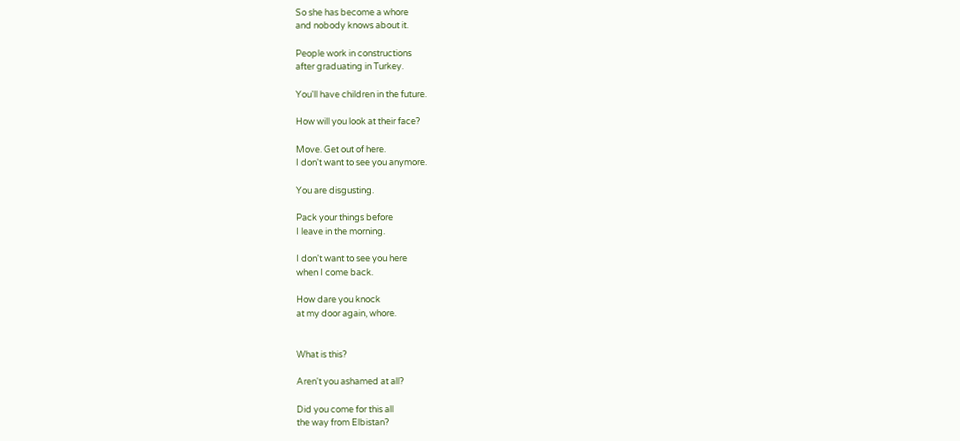So she has become a whore
and nobody knows about it.

People work in constructions
after graduating in Turkey.

You'll have children in the future.

How will you look at their face?

Move. Get out of here.
I don't want to see you anymore.

You are disgusting.

Pack your things before
I leave in the morning.

I don't want to see you here
when I come back.

How dare you knock
at my door again, whore.


What is this?

Aren't you ashamed at all?

Did you come for this all
the way from Elbistan?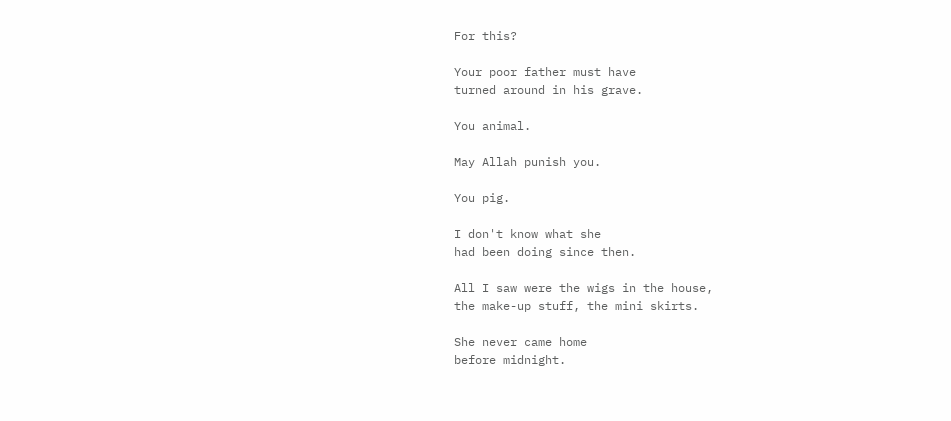For this?

Your poor father must have
turned around in his grave.

You animal.

May Allah punish you.

You pig.

I don't know what she
had been doing since then.

All I saw were the wigs in the house,
the make-up stuff, the mini skirts.

She never came home
before midnight.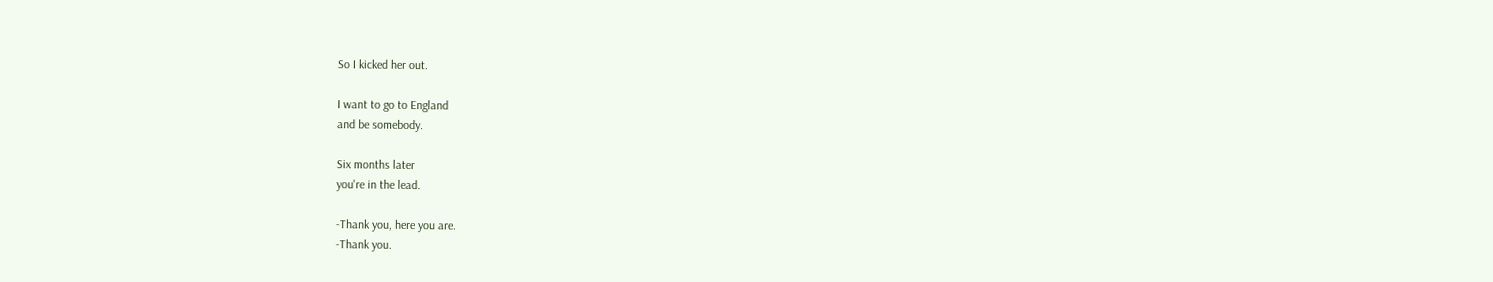So I kicked her out.

I want to go to England
and be somebody.

Six months later
you're in the lead.

-Thank you, here you are.
-Thank you.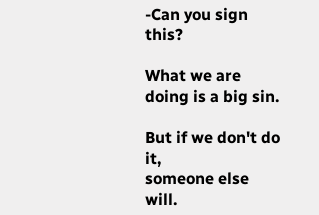-Can you sign this?

What we are doing is a big sin.

But if we don't do it,
someone else will.